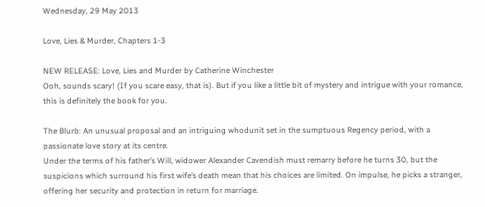Wednesday, 29 May 2013

Love, Lies & Murder, Chapters 1-3

NEW RELEASE: Love, Lies and Murder by Catherine Winchester
Ooh, sounds scary! (If you scare easy, that is). But if you like a little bit of mystery and intrigue with your romance, this is definitely the book for you.

The Blurb: An unusual proposal and an intriguing whodunit set in the sumptuous Regency period, with a passionate love story at its centre.
Under the terms of his father’s Will, widower Alexander Cavendish must remarry before he turns 30, but the suspicions which surround his first wife’s death mean that his choices are limited. On impulse, he picks a stranger, offering her security and protection in return for marriage.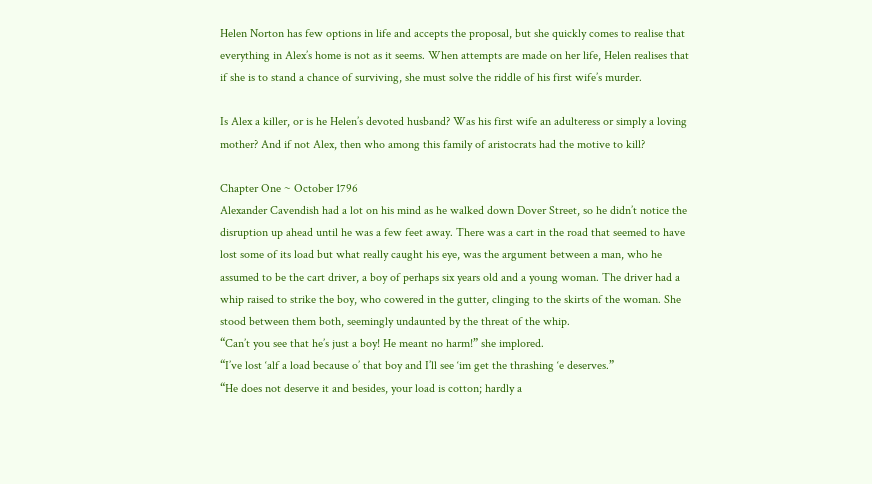Helen Norton has few options in life and accepts the proposal, but she quickly comes to realise that everything in Alex’s home is not as it seems. When attempts are made on her life, Helen realises that if she is to stand a chance of surviving, she must solve the riddle of his first wife’s murder.

Is Alex a killer, or is he Helen’s devoted husband? Was his first wife an adulteress or simply a loving mother? And if not Alex, then who among this family of aristocrats had the motive to kill?

Chapter One ~ October 1796
Alexander Cavendish had a lot on his mind as he walked down Dover Street, so he didn’t notice the disruption up ahead until he was a few feet away. There was a cart in the road that seemed to have lost some of its load but what really caught his eye, was the argument between a man, who he assumed to be the cart driver, a boy of perhaps six years old and a young woman. The driver had a whip raised to strike the boy, who cowered in the gutter, clinging to the skirts of the woman. She stood between them both, seemingly undaunted by the threat of the whip.
“Can’t you see that he’s just a boy! He meant no harm!” she implored.
“I’ve lost ‘alf a load because o’ that boy and I’ll see ‘im get the thrashing ‘e deserves.”
“He does not deserve it and besides, your load is cotton; hardly a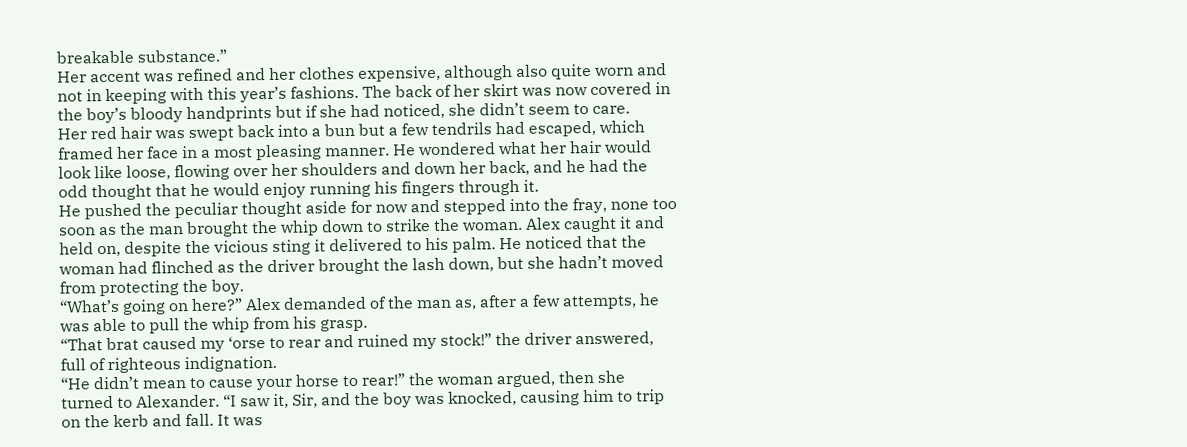breakable substance.”
Her accent was refined and her clothes expensive, although also quite worn and not in keeping with this year’s fashions. The back of her skirt was now covered in the boy’s bloody handprints but if she had noticed, she didn’t seem to care.
Her red hair was swept back into a bun but a few tendrils had escaped, which framed her face in a most pleasing manner. He wondered what her hair would look like loose, flowing over her shoulders and down her back, and he had the odd thought that he would enjoy running his fingers through it.
He pushed the peculiar thought aside for now and stepped into the fray, none too soon as the man brought the whip down to strike the woman. Alex caught it and held on, despite the vicious sting it delivered to his palm. He noticed that the woman had flinched as the driver brought the lash down, but she hadn’t moved from protecting the boy.
“What’s going on here?” Alex demanded of the man as, after a few attempts, he was able to pull the whip from his grasp.
“That brat caused my ‘orse to rear and ruined my stock!” the driver answered, full of righteous indignation.
“He didn’t mean to cause your horse to rear!” the woman argued, then she turned to Alexander. “I saw it, Sir, and the boy was knocked, causing him to trip on the kerb and fall. It was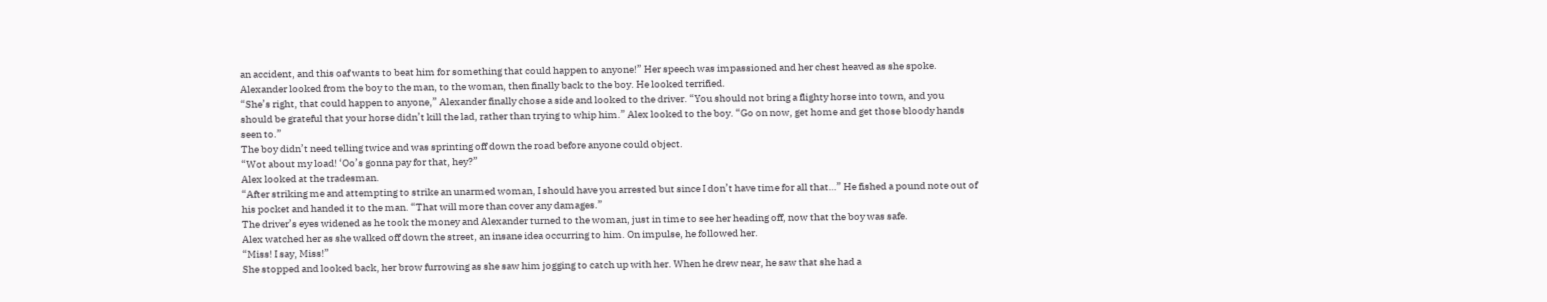an accident, and this oaf wants to beat him for something that could happen to anyone!” Her speech was impassioned and her chest heaved as she spoke.
Alexander looked from the boy to the man, to the woman, then finally back to the boy. He looked terrified.
“She’s right, that could happen to anyone,” Alexander finally chose a side and looked to the driver. “You should not bring a flighty horse into town, and you should be grateful that your horse didn’t kill the lad, rather than trying to whip him.” Alex looked to the boy. “Go on now, get home and get those bloody hands seen to.”
The boy didn’t need telling twice and was sprinting off down the road before anyone could object.
“Wot about my load! ‘Oo’s gonna pay for that, hey?”
Alex looked at the tradesman.
“After striking me and attempting to strike an unarmed woman, I should have you arrested but since I don’t have time for all that…” He fished a pound note out of his pocket and handed it to the man. “That will more than cover any damages.”
The driver’s eyes widened as he took the money and Alexander turned to the woman, just in time to see her heading off, now that the boy was safe.
Alex watched her as she walked off down the street, an insane idea occurring to him. On impulse, he followed her.
“Miss! I say, Miss!”
She stopped and looked back, her brow furrowing as she saw him jogging to catch up with her. When he drew near, he saw that she had a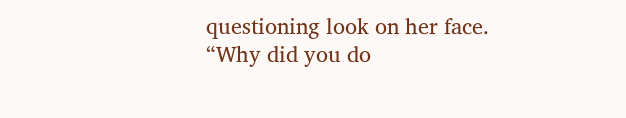questioning look on her face.
“Why did you do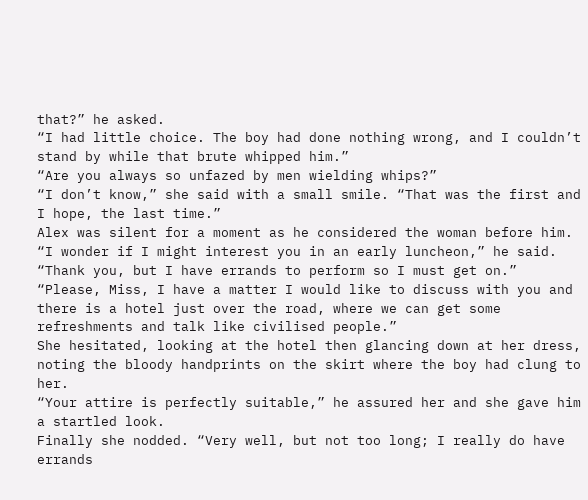that?” he asked.
“I had little choice. The boy had done nothing wrong, and I couldn’t stand by while that brute whipped him.”
“Are you always so unfazed by men wielding whips?”
“I don’t know,” she said with a small smile. “That was the first and I hope, the last time.”
Alex was silent for a moment as he considered the woman before him.
“I wonder if I might interest you in an early luncheon,” he said.
“Thank you, but I have errands to perform so I must get on.”
“Please, Miss, I have a matter I would like to discuss with you and there is a hotel just over the road, where we can get some refreshments and talk like civilised people.”
She hesitated, looking at the hotel then glancing down at her dress, noting the bloody handprints on the skirt where the boy had clung to her.
“Your attire is perfectly suitable,” he assured her and she gave him a startled look.
Finally she nodded. “Very well, but not too long; I really do have errands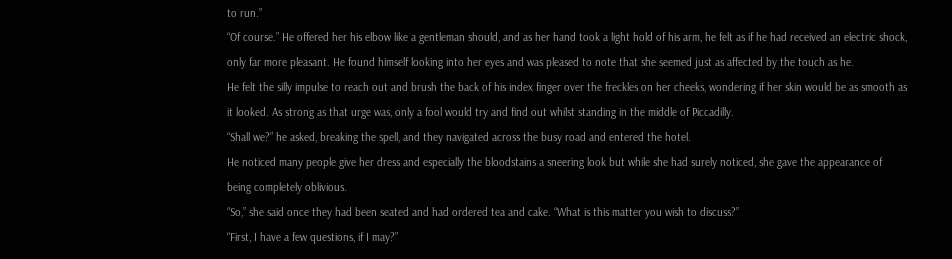to run.”
“Of course.” He offered her his elbow like a gentleman should, and as her hand took a light hold of his arm, he felt as if he had received an electric shock, only far more pleasant. He found himself looking into her eyes and was pleased to note that she seemed just as affected by the touch as he.
He felt the silly impulse to reach out and brush the back of his index finger over the freckles on her cheeks, wondering if her skin would be as smooth as it looked. As strong as that urge was, only a fool would try and find out whilst standing in the middle of Piccadilly.
“Shall we?” he asked, breaking the spell, and they navigated across the busy road and entered the hotel.
He noticed many people give her dress and especially the bloodstains a sneering look but while she had surely noticed, she gave the appearance of being completely oblivious.
“So,” she said once they had been seated and had ordered tea and cake. “What is this matter you wish to discuss?”
“First, I have a few questions, if I may?”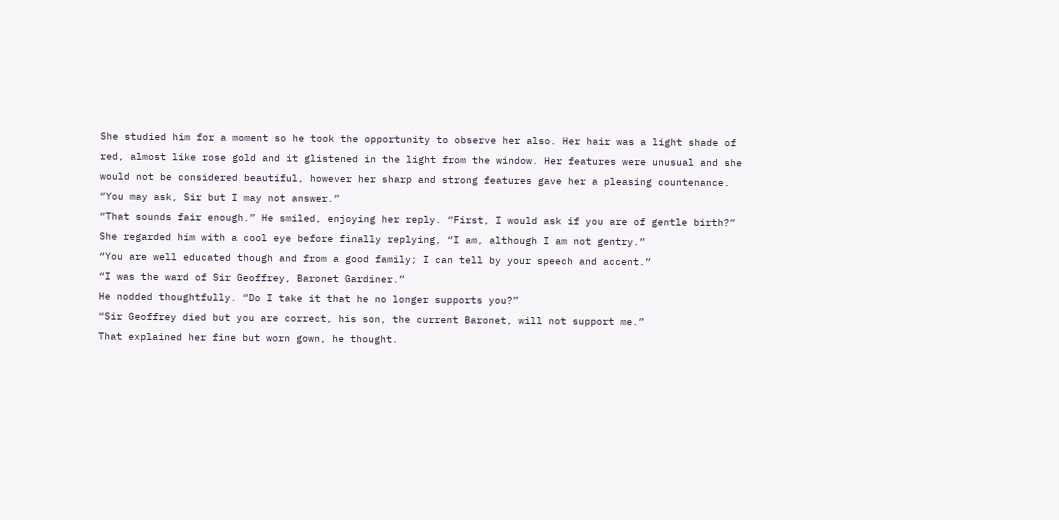She studied him for a moment so he took the opportunity to observe her also. Her hair was a light shade of red, almost like rose gold and it glistened in the light from the window. Her features were unusual and she would not be considered beautiful, however her sharp and strong features gave her a pleasing countenance.
“You may ask, Sir but I may not answer.”
“That sounds fair enough.” He smiled, enjoying her reply. “First, I would ask if you are of gentle birth?”
She regarded him with a cool eye before finally replying, “I am, although I am not gentry.”
“You are well educated though and from a good family; I can tell by your speech and accent.”
“I was the ward of Sir Geoffrey, Baronet Gardiner.”
He nodded thoughtfully. “Do I take it that he no longer supports you?”
“Sir Geoffrey died but you are correct, his son, the current Baronet, will not support me.”
That explained her fine but worn gown, he thought.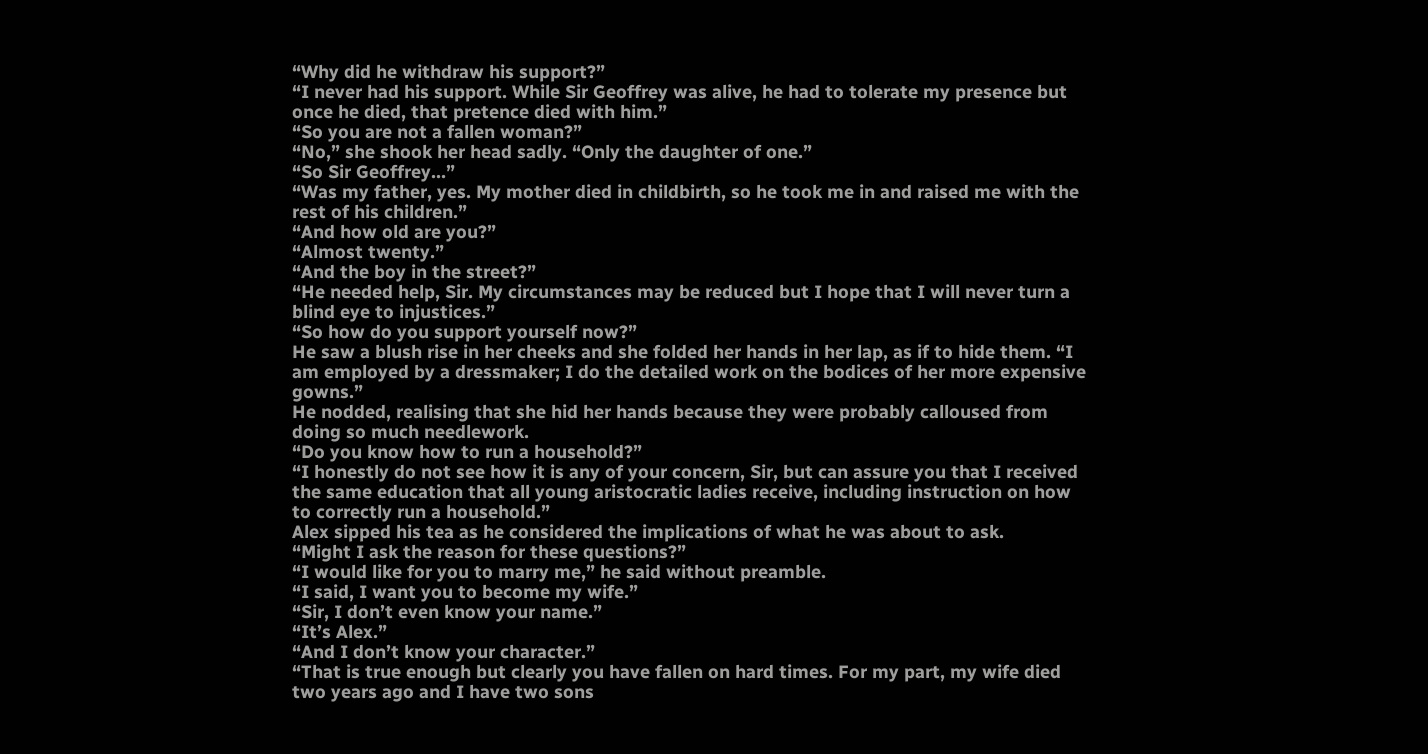“Why did he withdraw his support?”
“I never had his support. While Sir Geoffrey was alive, he had to tolerate my presence but once he died, that pretence died with him.”
“So you are not a fallen woman?”
“No,” she shook her head sadly. “Only the daughter of one.”
“So Sir Geoffrey…”
“Was my father, yes. My mother died in childbirth, so he took me in and raised me with the rest of his children.”
“And how old are you?”
“Almost twenty.”
“And the boy in the street?”
“He needed help, Sir. My circumstances may be reduced but I hope that I will never turn a blind eye to injustices.”
“So how do you support yourself now?”
He saw a blush rise in her cheeks and she folded her hands in her lap, as if to hide them. “I am employed by a dressmaker; I do the detailed work on the bodices of her more expensive gowns.”
He nodded, realising that she hid her hands because they were probably calloused from doing so much needlework.
“Do you know how to run a household?”
“I honestly do not see how it is any of your concern, Sir, but can assure you that I received the same education that all young aristocratic ladies receive, including instruction on how to correctly run a household.”
Alex sipped his tea as he considered the implications of what he was about to ask.
“Might I ask the reason for these questions?”
“I would like for you to marry me,” he said without preamble.
“I said, I want you to become my wife.”
“Sir, I don’t even know your name.”
“It’s Alex.”
“And I don’t know your character.”
“That is true enough but clearly you have fallen on hard times. For my part, my wife died two years ago and I have two sons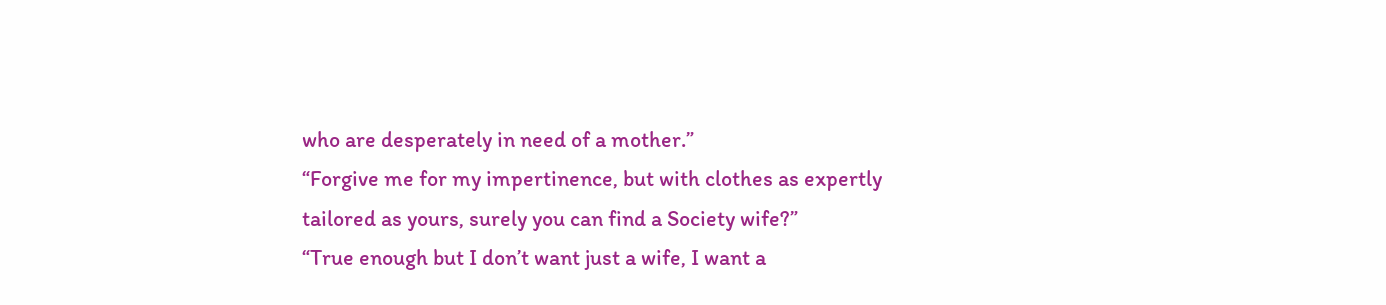who are desperately in need of a mother.”
“Forgive me for my impertinence, but with clothes as expertly tailored as yours, surely you can find a Society wife?”
“True enough but I don’t want just a wife, I want a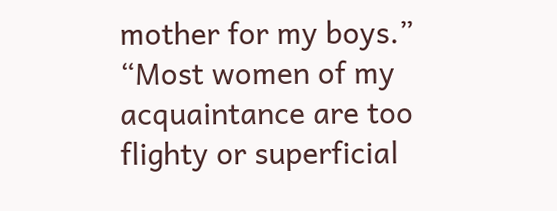mother for my boys.”
“Most women of my acquaintance are too flighty or superficial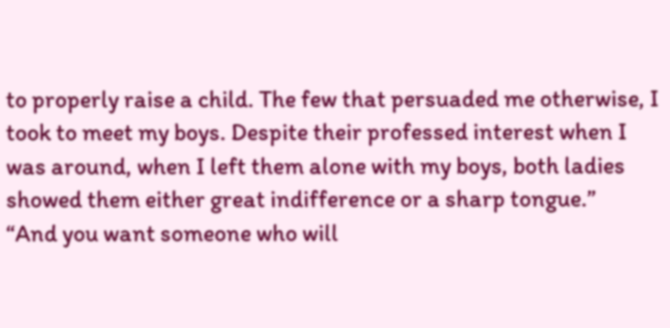to properly raise a child. The few that persuaded me otherwise, I took to meet my boys. Despite their professed interest when I was around, when I left them alone with my boys, both ladies showed them either great indifference or a sharp tongue.”
“And you want someone who will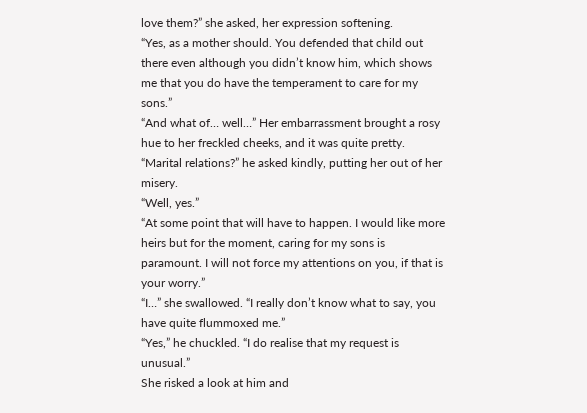love them?” she asked, her expression softening.
“Yes, as a mother should. You defended that child out there even although you didn’t know him, which shows me that you do have the temperament to care for my sons.”
“And what of… well…” Her embarrassment brought a rosy hue to her freckled cheeks, and it was quite pretty.
“Marital relations?” he asked kindly, putting her out of her misery.
“Well, yes.”
“At some point that will have to happen. I would like more heirs but for the moment, caring for my sons is paramount. I will not force my attentions on you, if that is your worry.”
“I…” she swallowed. “I really don’t know what to say, you have quite flummoxed me.”
“Yes,” he chuckled. “I do realise that my request is unusual.”
She risked a look at him and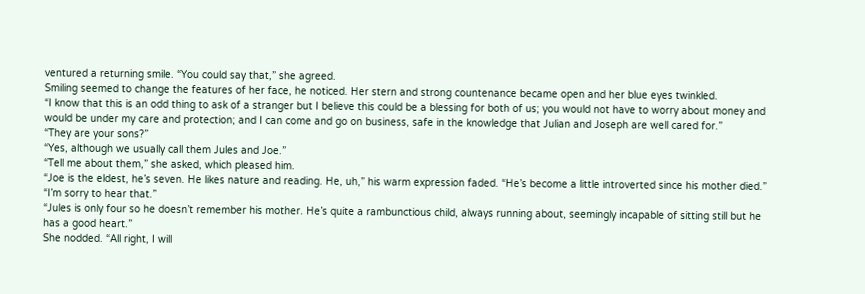ventured a returning smile. “You could say that,” she agreed.
Smiling seemed to change the features of her face, he noticed. Her stern and strong countenance became open and her blue eyes twinkled.
“I know that this is an odd thing to ask of a stranger but I believe this could be a blessing for both of us; you would not have to worry about money and would be under my care and protection; and I can come and go on business, safe in the knowledge that Julian and Joseph are well cared for.”
“They are your sons?”
“Yes, although we usually call them Jules and Joe.”
“Tell me about them,” she asked, which pleased him.
“Joe is the eldest, he’s seven. He likes nature and reading. He, uh,” his warm expression faded. “He’s become a little introverted since his mother died.”
“I’m sorry to hear that.”
“Jules is only four so he doesn’t remember his mother. He’s quite a rambunctious child, always running about, seemingly incapable of sitting still but he has a good heart.”
She nodded. “All right, I will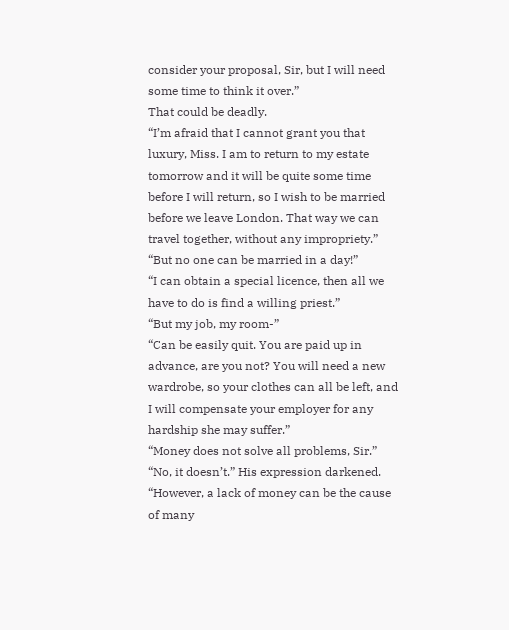consider your proposal, Sir, but I will need some time to think it over.”
That could be deadly.
“I’m afraid that I cannot grant you that luxury, Miss. I am to return to my estate tomorrow and it will be quite some time before I will return, so I wish to be married before we leave London. That way we can travel together, without any impropriety.”
“But no one can be married in a day!”
“I can obtain a special licence, then all we have to do is find a willing priest.”
“But my job, my room-”
“Can be easily quit. You are paid up in advance, are you not? You will need a new wardrobe, so your clothes can all be left, and I will compensate your employer for any hardship she may suffer.”
“Money does not solve all problems, Sir.”
“No, it doesn’t.” His expression darkened. “However, a lack of money can be the cause of many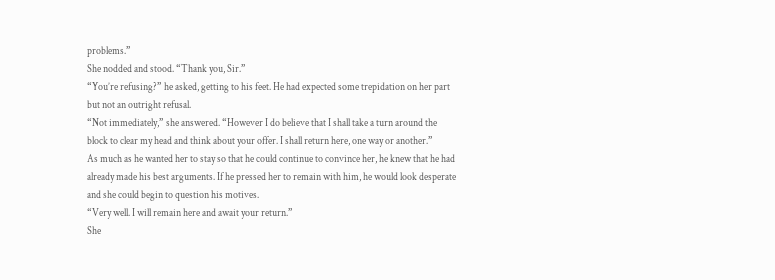problems.”
She nodded and stood. “Thank you, Sir.”
“You’re refusing?” he asked, getting to his feet. He had expected some trepidation on her part but not an outright refusal.
“Not immediately,” she answered. “However I do believe that I shall take a turn around the block to clear my head and think about your offer. I shall return here, one way or another.”
As much as he wanted her to stay so that he could continue to convince her, he knew that he had already made his best arguments. If he pressed her to remain with him, he would look desperate and she could begin to question his motives.
“Very well. I will remain here and await your return.”
She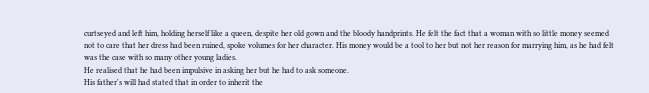curtseyed and left him, holding herself like a queen, despite her old gown and the bloody handprints. He felt the fact that a woman with so little money seemed not to care that her dress had been ruined, spoke volumes for her character. His money would be a tool to her but not her reason for marrying him, as he had felt was the case with so many other young ladies.
He realised that he had been impulsive in asking her but he had to ask someone.
His father's will had stated that in order to inherit the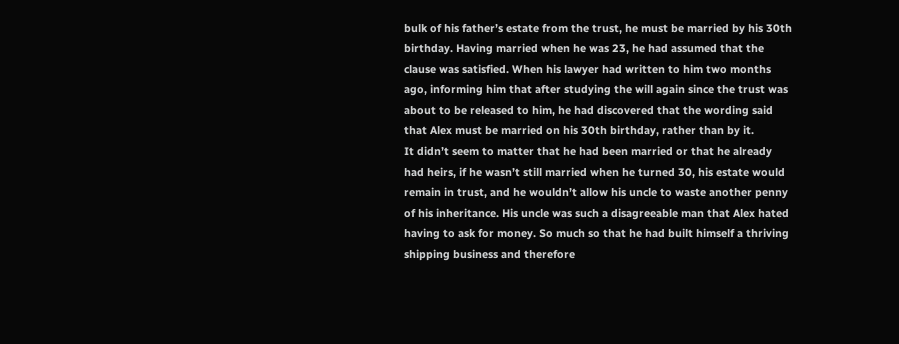bulk of his father’s estate from the trust, he must be married by his 30th birthday. Having married when he was 23, he had assumed that the clause was satisfied. When his lawyer had written to him two months ago, informing him that after studying the will again since the trust was about to be released to him, he had discovered that the wording said that Alex must be married on his 30th birthday, rather than by it.
It didn’t seem to matter that he had been married or that he already had heirs, if he wasn’t still married when he turned 30, his estate would remain in trust, and he wouldn’t allow his uncle to waste another penny of his inheritance. His uncle was such a disagreeable man that Alex hated having to ask for money. So much so that he had built himself a thriving shipping business and therefore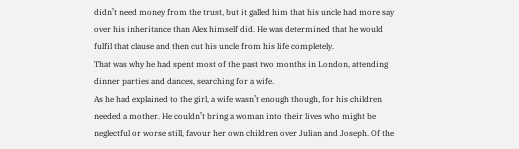didn’t need money from the trust, but it galled him that his uncle had more say over his inheritance than Alex himself did. He was determined that he would fulfil that clause and then cut his uncle from his life completely.
That was why he had spent most of the past two months in London, attending dinner parties and dances, searching for a wife.
As he had explained to the girl, a wife wasn’t enough though, for his children needed a mother. He couldn’t bring a woman into their lives who might be neglectful or worse still, favour her own children over Julian and Joseph. Of the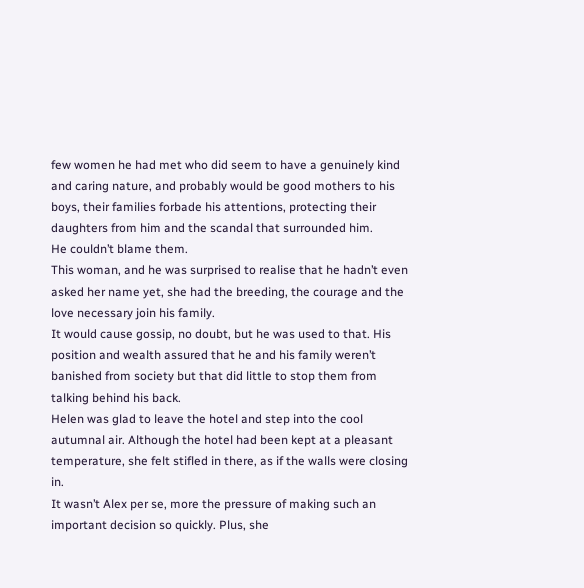few women he had met who did seem to have a genuinely kind and caring nature, and probably would be good mothers to his boys, their families forbade his attentions, protecting their daughters from him and the scandal that surrounded him.
He couldn’t blame them.
This woman, and he was surprised to realise that he hadn’t even asked her name yet, she had the breeding, the courage and the love necessary join his family.
It would cause gossip, no doubt, but he was used to that. His position and wealth assured that he and his family weren’t banished from society but that did little to stop them from talking behind his back.
Helen was glad to leave the hotel and step into the cool autumnal air. Although the hotel had been kept at a pleasant temperature, she felt stifled in there, as if the walls were closing in.
It wasn’t Alex per se, more the pressure of making such an important decision so quickly. Plus, she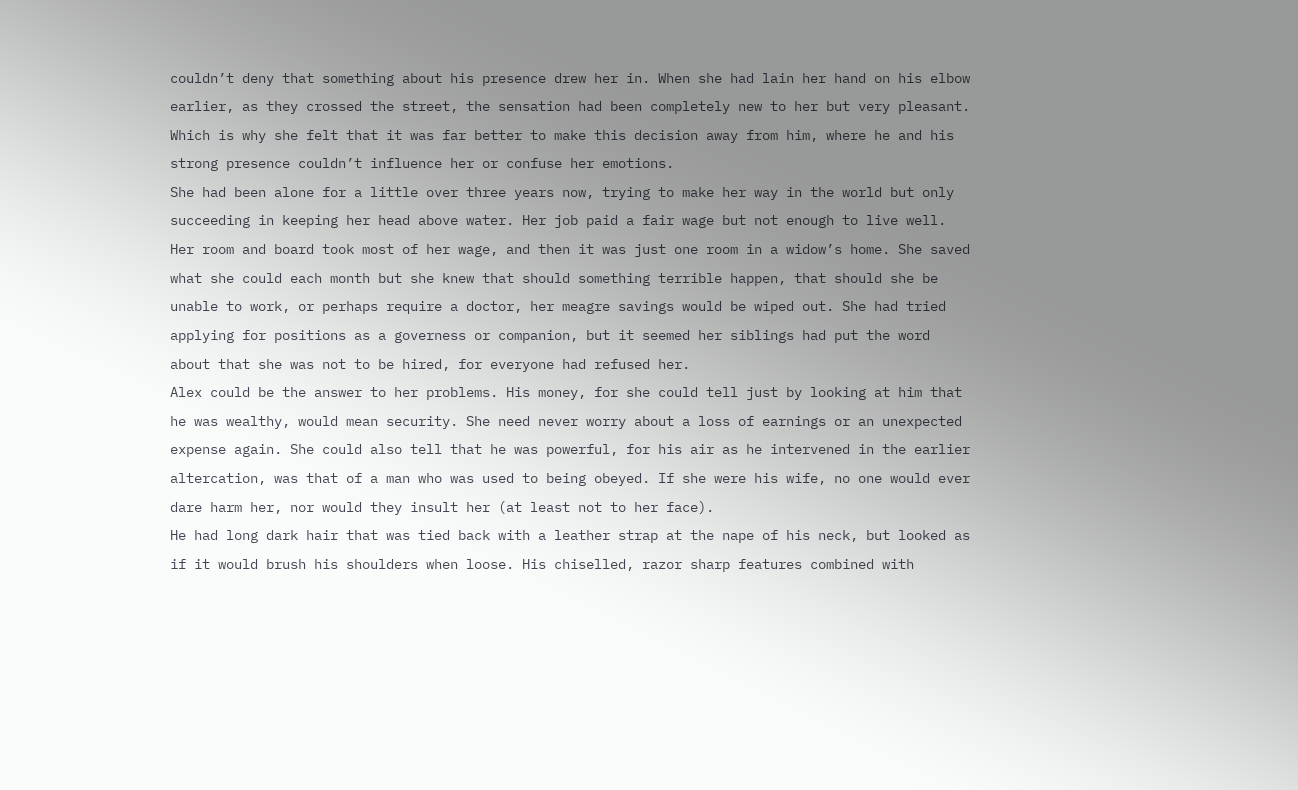couldn’t deny that something about his presence drew her in. When she had lain her hand on his elbow earlier, as they crossed the street, the sensation had been completely new to her but very pleasant.
Which is why she felt that it was far better to make this decision away from him, where he and his strong presence couldn’t influence her or confuse her emotions.
She had been alone for a little over three years now, trying to make her way in the world but only succeeding in keeping her head above water. Her job paid a fair wage but not enough to live well. Her room and board took most of her wage, and then it was just one room in a widow’s home. She saved what she could each month but she knew that should something terrible happen, that should she be unable to work, or perhaps require a doctor, her meagre savings would be wiped out. She had tried applying for positions as a governess or companion, but it seemed her siblings had put the word about that she was not to be hired, for everyone had refused her.
Alex could be the answer to her problems. His money, for she could tell just by looking at him that he was wealthy, would mean security. She need never worry about a loss of earnings or an unexpected expense again. She could also tell that he was powerful, for his air as he intervened in the earlier altercation, was that of a man who was used to being obeyed. If she were his wife, no one would ever dare harm her, nor would they insult her (at least not to her face).
He had long dark hair that was tied back with a leather strap at the nape of his neck, but looked as if it would brush his shoulders when loose. His chiselled, razor sharp features combined with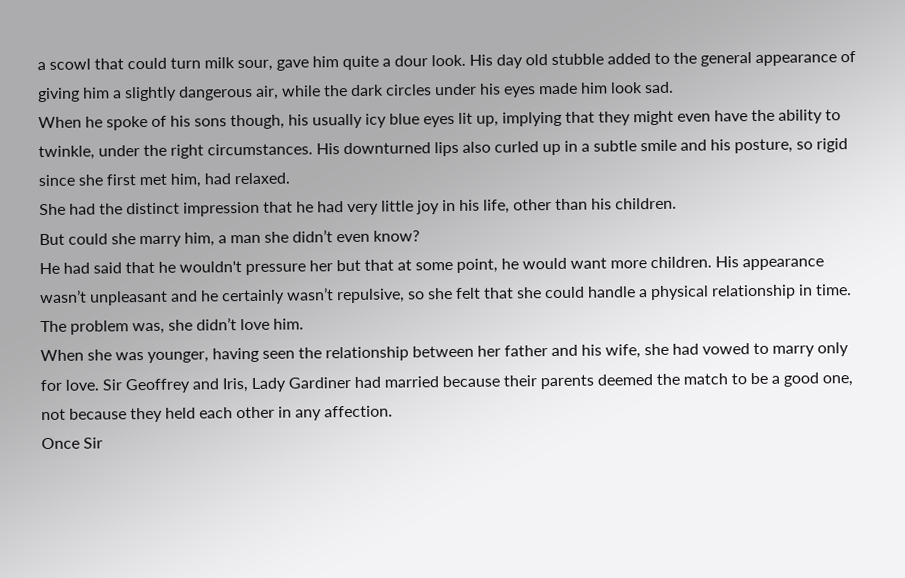a scowl that could turn milk sour, gave him quite a dour look. His day old stubble added to the general appearance of giving him a slightly dangerous air, while the dark circles under his eyes made him look sad.
When he spoke of his sons though, his usually icy blue eyes lit up, implying that they might even have the ability to twinkle, under the right circumstances. His downturned lips also curled up in a subtle smile and his posture, so rigid since she first met him, had relaxed.
She had the distinct impression that he had very little joy in his life, other than his children.
But could she marry him, a man she didn’t even know?
He had said that he wouldn't pressure her but that at some point, he would want more children. His appearance wasn’t unpleasant and he certainly wasn’t repulsive, so she felt that she could handle a physical relationship in time.
The problem was, she didn’t love him.
When she was younger, having seen the relationship between her father and his wife, she had vowed to marry only for love. Sir Geoffrey and Iris, Lady Gardiner had married because their parents deemed the match to be a good one, not because they held each other in any affection.
Once Sir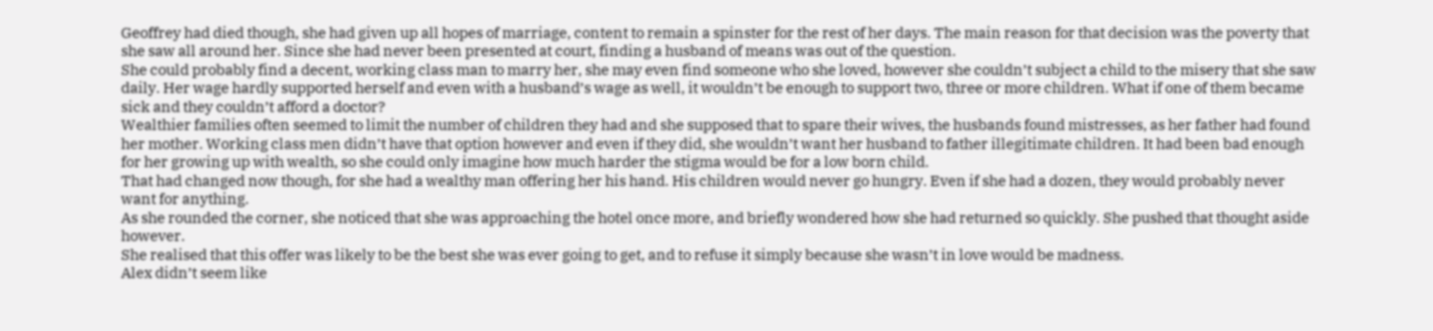Geoffrey had died though, she had given up all hopes of marriage, content to remain a spinster for the rest of her days. The main reason for that decision was the poverty that she saw all around her. Since she had never been presented at court, finding a husband of means was out of the question.
She could probably find a decent, working class man to marry her, she may even find someone who she loved, however she couldn’t subject a child to the misery that she saw daily. Her wage hardly supported herself and even with a husband’s wage as well, it wouldn’t be enough to support two, three or more children. What if one of them became sick and they couldn’t afford a doctor?
Wealthier families often seemed to limit the number of children they had and she supposed that to spare their wives, the husbands found mistresses, as her father had found her mother. Working class men didn’t have that option however and even if they did, she wouldn’t want her husband to father illegitimate children. It had been bad enough for her growing up with wealth, so she could only imagine how much harder the stigma would be for a low born child.
That had changed now though, for she had a wealthy man offering her his hand. His children would never go hungry. Even if she had a dozen, they would probably never want for anything.
As she rounded the corner, she noticed that she was approaching the hotel once more, and briefly wondered how she had returned so quickly. She pushed that thought aside however.
She realised that this offer was likely to be the best she was ever going to get, and to refuse it simply because she wasn’t in love would be madness.
Alex didn’t seem like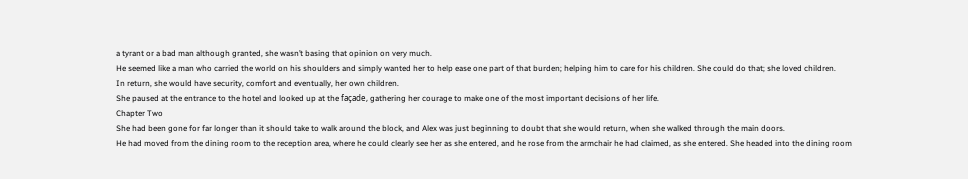a tyrant or a bad man although granted, she wasn’t basing that opinion on very much.
He seemed like a man who carried the world on his shoulders and simply wanted her to help ease one part of that burden; helping him to care for his children. She could do that; she loved children.
In return, she would have security, comfort and eventually, her own children.
She paused at the entrance to the hotel and looked up at the façade, gathering her courage to make one of the most important decisions of her life.
Chapter Two
She had been gone for far longer than it should take to walk around the block, and Alex was just beginning to doubt that she would return, when she walked through the main doors.
He had moved from the dining room to the reception area, where he could clearly see her as she entered, and he rose from the armchair he had claimed, as she entered. She headed into the dining room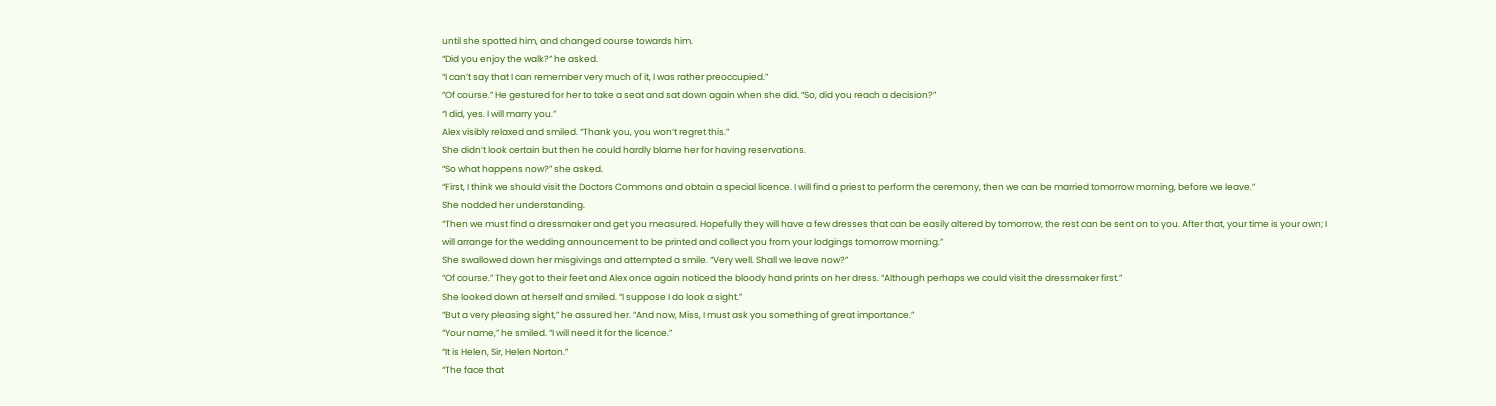until she spotted him, and changed course towards him.
“Did you enjoy the walk?” he asked.
“I can’t say that I can remember very much of it, I was rather preoccupied.”
“Of course.” He gestured for her to take a seat and sat down again when she did. “So, did you reach a decision?”
“I did, yes. I will marry you.”
Alex visibly relaxed and smiled. “Thank you, you won’t regret this.”
She didn’t look certain but then he could hardly blame her for having reservations.
“So what happens now?” she asked.
“First, I think we should visit the Doctors Commons and obtain a special licence. I will find a priest to perform the ceremony, then we can be married tomorrow morning, before we leave.”
She nodded her understanding.
“Then we must find a dressmaker and get you measured. Hopefully they will have a few dresses that can be easily altered by tomorrow, the rest can be sent on to you. After that, your time is your own; I will arrange for the wedding announcement to be printed and collect you from your lodgings tomorrow morning.”
She swallowed down her misgivings and attempted a smile. “Very well. Shall we leave now?”
“Of course.” They got to their feet and Alex once again noticed the bloody hand prints on her dress. “Although perhaps we could visit the dressmaker first.”
She looked down at herself and smiled. “I suppose I do look a sight.”
“But a very pleasing sight,” he assured her. “And now, Miss, I must ask you something of great importance.”
“Your name,” he smiled. “I will need it for the licence.”
“It is Helen, Sir, Helen Norton.”
“The face that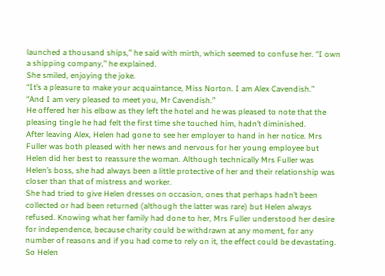launched a thousand ships,” he said with mirth, which seemed to confuse her. “I own a shipping company,” he explained.
She smiled, enjoying the joke.
“It’s a pleasure to make your acquaintance, Miss Norton. I am Alex Cavendish.”
“And I am very pleased to meet you, Mr Cavendish.”
He offered her his elbow as they left the hotel and he was pleased to note that the pleasing tingle he had felt the first time she touched him, hadn’t diminished.
After leaving Alex, Helen had gone to see her employer to hand in her notice. Mrs Fuller was both pleased with her news and nervous for her young employee but Helen did her best to reassure the woman. Although technically Mrs Fuller was Helen’s boss, she had always been a little protective of her and their relationship was closer than that of mistress and worker.
She had tried to give Helen dresses on occasion, ones that perhaps hadn’t been collected or had been returned (although the latter was rare) but Helen always refused. Knowing what her family had done to her, Mrs Fuller understood her desire for independence, because charity could be withdrawn at any moment, for any number of reasons and if you had come to rely on it, the effect could be devastating.
So Helen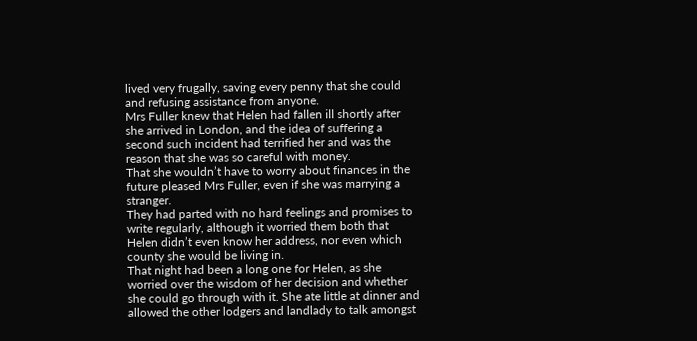lived very frugally, saving every penny that she could and refusing assistance from anyone.
Mrs Fuller knew that Helen had fallen ill shortly after she arrived in London, and the idea of suffering a second such incident had terrified her and was the reason that she was so careful with money.
That she wouldn’t have to worry about finances in the future pleased Mrs Fuller, even if she was marrying a stranger.
They had parted with no hard feelings and promises to write regularly, although it worried them both that Helen didn’t even know her address, nor even which county she would be living in.
That night had been a long one for Helen, as she worried over the wisdom of her decision and whether she could go through with it. She ate little at dinner and allowed the other lodgers and landlady to talk amongst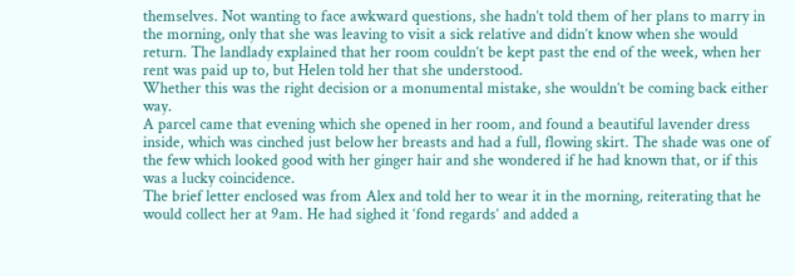themselves. Not wanting to face awkward questions, she hadn’t told them of her plans to marry in the morning, only that she was leaving to visit a sick relative and didn’t know when she would return. The landlady explained that her room couldn’t be kept past the end of the week, when her rent was paid up to, but Helen told her that she understood.
Whether this was the right decision or a monumental mistake, she wouldn’t be coming back either way.
A parcel came that evening which she opened in her room, and found a beautiful lavender dress inside, which was cinched just below her breasts and had a full, flowing skirt. The shade was one of the few which looked good with her ginger hair and she wondered if he had known that, or if this was a lucky coincidence.
The brief letter enclosed was from Alex and told her to wear it in the morning, reiterating that he would collect her at 9am. He had sighed it ‘fond regards’ and added a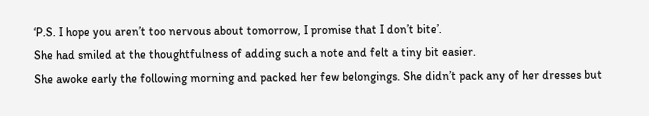‘P.S. I hope you aren’t too nervous about tomorrow, I promise that I don’t bite’.
She had smiled at the thoughtfulness of adding such a note and felt a tiny bit easier.
She awoke early the following morning and packed her few belongings. She didn’t pack any of her dresses but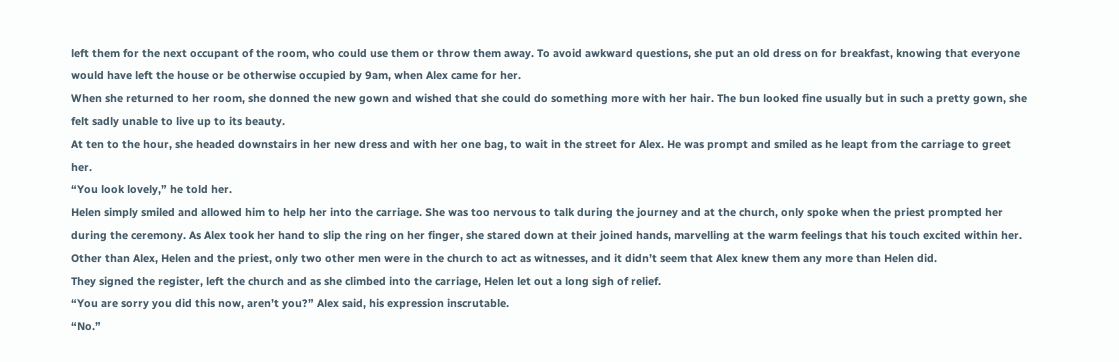left them for the next occupant of the room, who could use them or throw them away. To avoid awkward questions, she put an old dress on for breakfast, knowing that everyone would have left the house or be otherwise occupied by 9am, when Alex came for her.
When she returned to her room, she donned the new gown and wished that she could do something more with her hair. The bun looked fine usually but in such a pretty gown, she felt sadly unable to live up to its beauty.
At ten to the hour, she headed downstairs in her new dress and with her one bag, to wait in the street for Alex. He was prompt and smiled as he leapt from the carriage to greet her.
“You look lovely,” he told her.
Helen simply smiled and allowed him to help her into the carriage. She was too nervous to talk during the journey and at the church, only spoke when the priest prompted her during the ceremony. As Alex took her hand to slip the ring on her finger, she stared down at their joined hands, marvelling at the warm feelings that his touch excited within her.
Other than Alex, Helen and the priest, only two other men were in the church to act as witnesses, and it didn’t seem that Alex knew them any more than Helen did.
They signed the register, left the church and as she climbed into the carriage, Helen let out a long sigh of relief.
“You are sorry you did this now, aren’t you?” Alex said, his expression inscrutable.
“No.”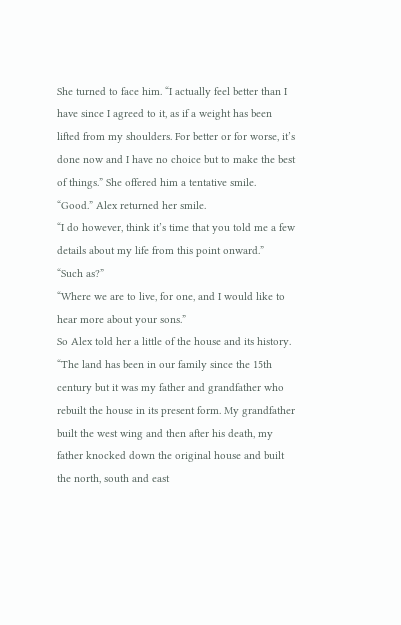She turned to face him. “I actually feel better than I have since I agreed to it, as if a weight has been lifted from my shoulders. For better or for worse, it’s done now and I have no choice but to make the best of things.” She offered him a tentative smile.
“Good.” Alex returned her smile.
“I do however, think it’s time that you told me a few details about my life from this point onward.”
“Such as?”
“Where we are to live, for one, and I would like to hear more about your sons.”
So Alex told her a little of the house and its history.
“The land has been in our family since the 15th century but it was my father and grandfather who rebuilt the house in its present form. My grandfather built the west wing and then after his death, my father knocked down the original house and built the north, south and east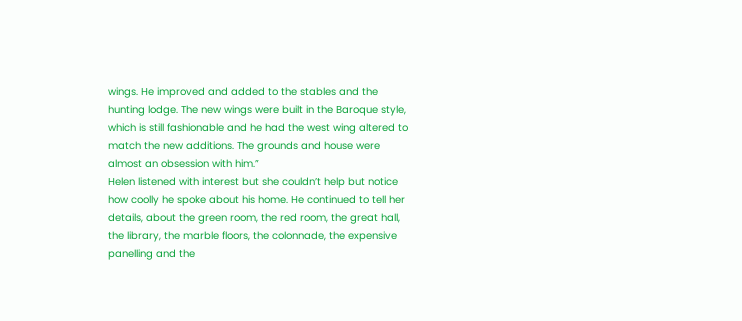wings. He improved and added to the stables and the hunting lodge. The new wings were built in the Baroque style, which is still fashionable and he had the west wing altered to match the new additions. The grounds and house were almost an obsession with him.”
Helen listened with interest but she couldn’t help but notice how coolly he spoke about his home. He continued to tell her details, about the green room, the red room, the great hall, the library, the marble floors, the colonnade, the expensive panelling and the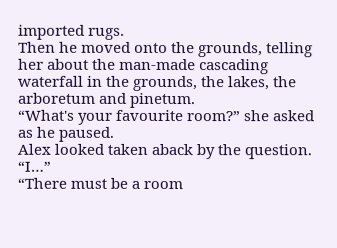imported rugs.
Then he moved onto the grounds, telling her about the man-made cascading waterfall in the grounds, the lakes, the arboretum and pinetum.
“What's your favourite room?” she asked as he paused.
Alex looked taken aback by the question. “I…”
“There must be a room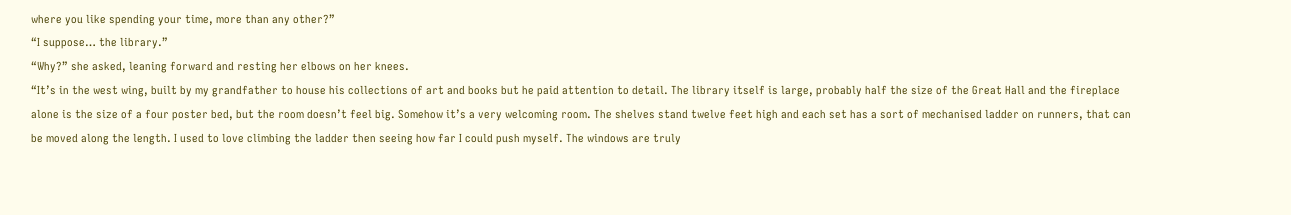where you like spending your time, more than any other?”
“I suppose… the library.”
“Why?” she asked, leaning forward and resting her elbows on her knees.
“It’s in the west wing, built by my grandfather to house his collections of art and books but he paid attention to detail. The library itself is large, probably half the size of the Great Hall and the fireplace alone is the size of a four poster bed, but the room doesn’t feel big. Somehow it’s a very welcoming room. The shelves stand twelve feet high and each set has a sort of mechanised ladder on runners, that can be moved along the length. I used to love climbing the ladder then seeing how far I could push myself. The windows are truly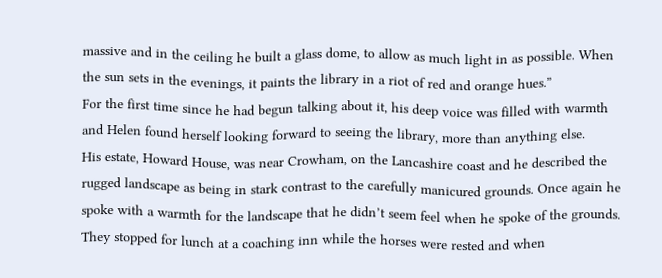massive and in the ceiling he built a glass dome, to allow as much light in as possible. When the sun sets in the evenings, it paints the library in a riot of red and orange hues.”
For the first time since he had begun talking about it, his deep voice was filled with warmth and Helen found herself looking forward to seeing the library, more than anything else.
His estate, Howard House, was near Crowham, on the Lancashire coast and he described the rugged landscape as being in stark contrast to the carefully manicured grounds. Once again he spoke with a warmth for the landscape that he didn’t seem feel when he spoke of the grounds.
They stopped for lunch at a coaching inn while the horses were rested and when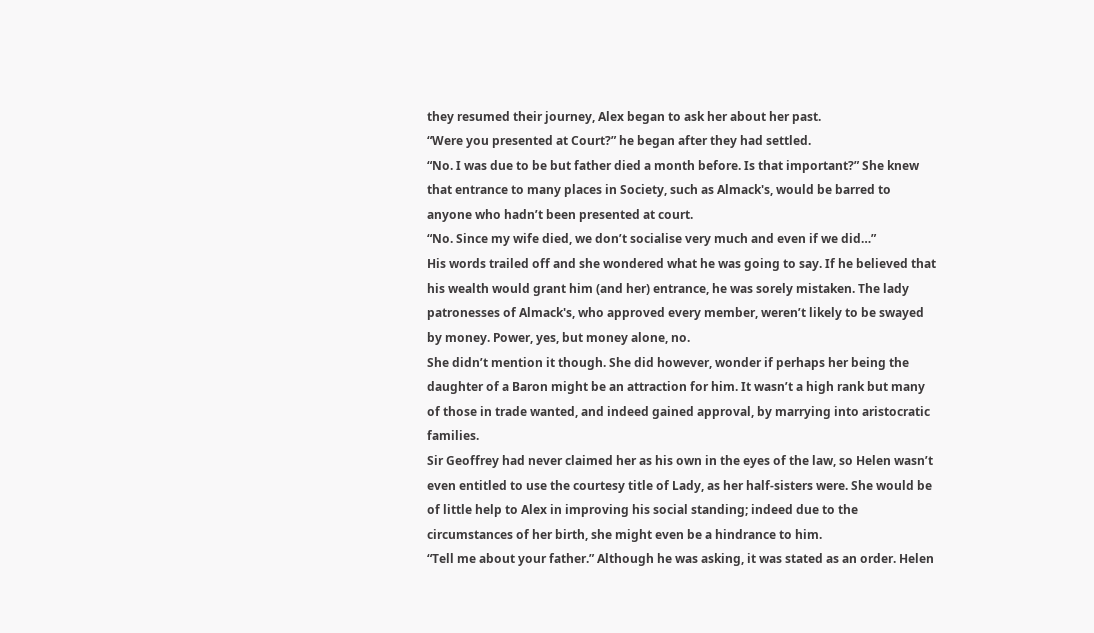they resumed their journey, Alex began to ask her about her past.
“Were you presented at Court?” he began after they had settled.
“No. I was due to be but father died a month before. Is that important?” She knew that entrance to many places in Society, such as Almack's, would be barred to anyone who hadn’t been presented at court.
“No. Since my wife died, we don’t socialise very much and even if we did…”
His words trailed off and she wondered what he was going to say. If he believed that his wealth would grant him (and her) entrance, he was sorely mistaken. The lady patronesses of Almack's, who approved every member, weren’t likely to be swayed by money. Power, yes, but money alone, no.
She didn’t mention it though. She did however, wonder if perhaps her being the daughter of a Baron might be an attraction for him. It wasn’t a high rank but many of those in trade wanted, and indeed gained approval, by marrying into aristocratic families.
Sir Geoffrey had never claimed her as his own in the eyes of the law, so Helen wasn’t even entitled to use the courtesy title of Lady, as her half-sisters were. She would be of little help to Alex in improving his social standing; indeed due to the circumstances of her birth, she might even be a hindrance to him.
“Tell me about your father.” Although he was asking, it was stated as an order. Helen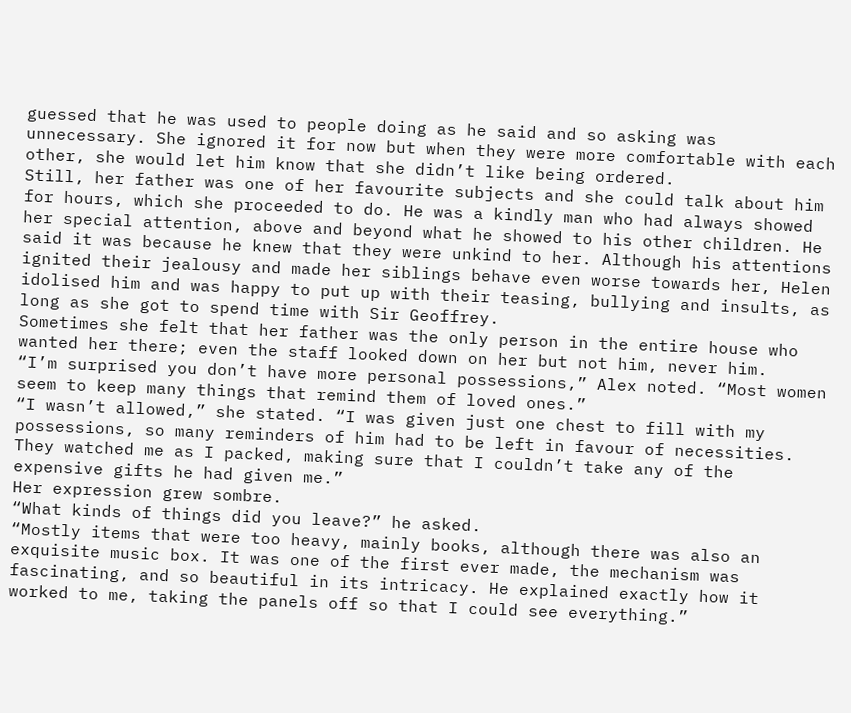guessed that he was used to people doing as he said and so asking was unnecessary. She ignored it for now but when they were more comfortable with each other, she would let him know that she didn’t like being ordered.
Still, her father was one of her favourite subjects and she could talk about him for hours, which she proceeded to do. He was a kindly man who had always showed her special attention, above and beyond what he showed to his other children. He said it was because he knew that they were unkind to her. Although his attentions ignited their jealousy and made her siblings behave even worse towards her, Helen idolised him and was happy to put up with their teasing, bullying and insults, as long as she got to spend time with Sir Geoffrey.
Sometimes she felt that her father was the only person in the entire house who wanted her there; even the staff looked down on her but not him, never him.
“I’m surprised you don’t have more personal possessions,” Alex noted. “Most women seem to keep many things that remind them of loved ones.”
“I wasn’t allowed,” she stated. “I was given just one chest to fill with my possessions, so many reminders of him had to be left in favour of necessities. They watched me as I packed, making sure that I couldn’t take any of the expensive gifts he had given me.”
Her expression grew sombre.
“What kinds of things did you leave?” he asked.
“Mostly items that were too heavy, mainly books, although there was also an exquisite music box. It was one of the first ever made, the mechanism was fascinating, and so beautiful in its intricacy. He explained exactly how it worked to me, taking the panels off so that I could see everything.”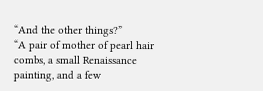“And the other things?”
“A pair of mother of pearl hair combs, a small Renaissance painting, and a few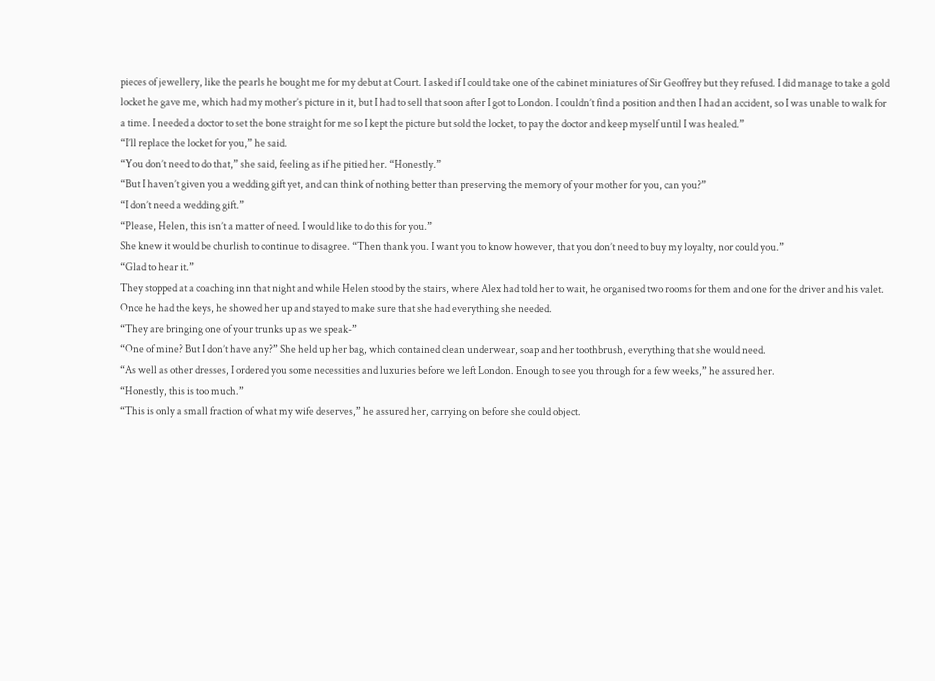pieces of jewellery, like the pearls he bought me for my debut at Court. I asked if I could take one of the cabinet miniatures of Sir Geoffrey but they refused. I did manage to take a gold locket he gave me, which had my mother’s picture in it, but I had to sell that soon after I got to London. I couldn’t find a position and then I had an accident, so I was unable to walk for a time. I needed a doctor to set the bone straight for me so I kept the picture but sold the locket, to pay the doctor and keep myself until I was healed.”
“I’ll replace the locket for you,” he said.
“You don’t need to do that,” she said, feeling as if he pitied her. “Honestly.”
“But I haven’t given you a wedding gift yet, and can think of nothing better than preserving the memory of your mother for you, can you?”
“I don’t need a wedding gift.”
“Please, Helen, this isn’t a matter of need. I would like to do this for you.”
She knew it would be churlish to continue to disagree. “Then thank you. I want you to know however, that you don’t need to buy my loyalty, nor could you.”
“Glad to hear it.”
They stopped at a coaching inn that night and while Helen stood by the stairs, where Alex had told her to wait, he organised two rooms for them and one for the driver and his valet. Once he had the keys, he showed her up and stayed to make sure that she had everything she needed.
“They are bringing one of your trunks up as we speak-”
“One of mine? But I don’t have any?” She held up her bag, which contained clean underwear, soap and her toothbrush, everything that she would need.
“As well as other dresses, I ordered you some necessities and luxuries before we left London. Enough to see you through for a few weeks,” he assured her.
“Honestly, this is too much.”
“This is only a small fraction of what my wife deserves,” he assured her, carrying on before she could object.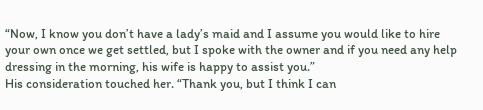“Now, I know you don’t have a lady’s maid and I assume you would like to hire your own once we get settled, but I spoke with the owner and if you need any help dressing in the morning, his wife is happy to assist you.”
His consideration touched her. “Thank you, but I think I can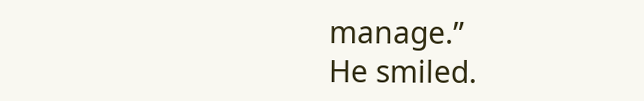manage.”
He smiled.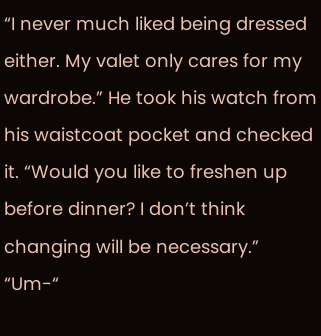“I never much liked being dressed either. My valet only cares for my wardrobe.” He took his watch from his waistcoat pocket and checked it. “Would you like to freshen up before dinner? I don’t think changing will be necessary.”
“Um-“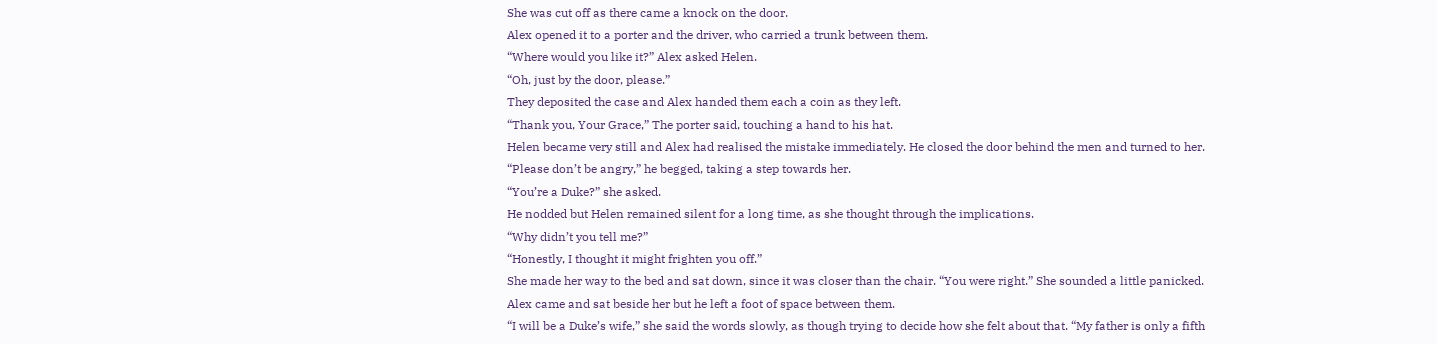She was cut off as there came a knock on the door.
Alex opened it to a porter and the driver, who carried a trunk between them.
“Where would you like it?” Alex asked Helen.
“Oh, just by the door, please.”
They deposited the case and Alex handed them each a coin as they left.
“Thank you, Your Grace,” The porter said, touching a hand to his hat.
Helen became very still and Alex had realised the mistake immediately. He closed the door behind the men and turned to her.
“Please don’t be angry,” he begged, taking a step towards her.
“You’re a Duke?” she asked.
He nodded but Helen remained silent for a long time, as she thought through the implications.
“Why didn’t you tell me?”
“Honestly, I thought it might frighten you off.”
She made her way to the bed and sat down, since it was closer than the chair. “You were right.” She sounded a little panicked.
Alex came and sat beside her but he left a foot of space between them.
“I will be a Duke’s wife,” she said the words slowly, as though trying to decide how she felt about that. “My father is only a fifth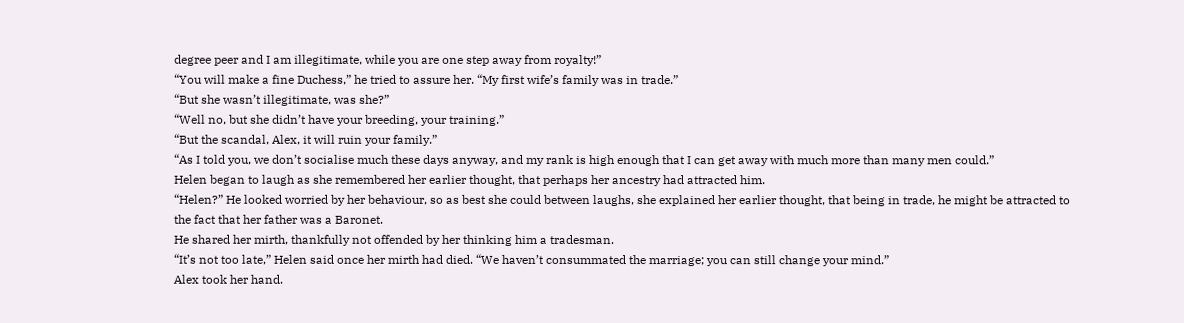degree peer and I am illegitimate, while you are one step away from royalty!”
“You will make a fine Duchess,” he tried to assure her. “My first wife’s family was in trade.”
“But she wasn’t illegitimate, was she?”
“Well no, but she didn’t have your breeding, your training.”
“But the scandal, Alex, it will ruin your family.”
“As I told you, we don’t socialise much these days anyway, and my rank is high enough that I can get away with much more than many men could.”
Helen began to laugh as she remembered her earlier thought, that perhaps her ancestry had attracted him.
“Helen?” He looked worried by her behaviour, so as best she could between laughs, she explained her earlier thought, that being in trade, he might be attracted to the fact that her father was a Baronet.
He shared her mirth, thankfully not offended by her thinking him a tradesman.
“It’s not too late,” Helen said once her mirth had died. “We haven’t consummated the marriage; you can still change your mind.”
Alex took her hand.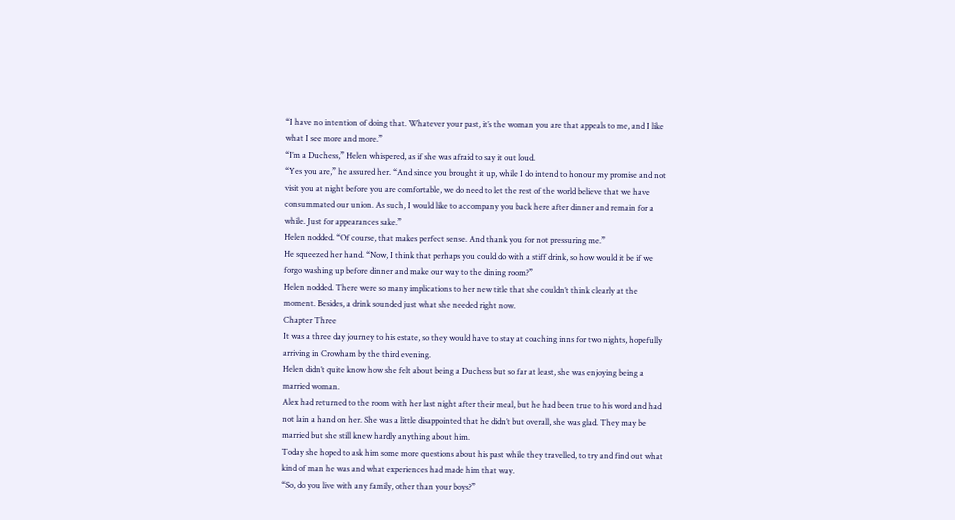“I have no intention of doing that. Whatever your past, it’s the woman you are that appeals to me, and I like what I see more and more.”
“I’m a Duchess,” Helen whispered, as if she was afraid to say it out loud.
“Yes you are,” he assured her. “And since you brought it up, while I do intend to honour my promise and not visit you at night before you are comfortable, we do need to let the rest of the world believe that we have consummated our union. As such, I would like to accompany you back here after dinner and remain for a while. Just for appearances sake.”
Helen nodded. “Of course, that makes perfect sense. And thank you for not pressuring me.”
He squeezed her hand. “Now, I think that perhaps you could do with a stiff drink, so how would it be if we forgo washing up before dinner and make our way to the dining room?”
Helen nodded. There were so many implications to her new title that she couldn’t think clearly at the moment. Besides, a drink sounded just what she needed right now.
Chapter Three
It was a three day journey to his estate, so they would have to stay at coaching inns for two nights, hopefully arriving in Crowham by the third evening.
Helen didn’t quite know how she felt about being a Duchess but so far at least, she was enjoying being a married woman.
Alex had returned to the room with her last night after their meal, but he had been true to his word and had not lain a hand on her. She was a little disappointed that he didn’t but overall, she was glad. They may be married but she still knew hardly anything about him.
Today she hoped to ask him some more questions about his past while they travelled, to try and find out what kind of man he was and what experiences had made him that way.
“So, do you live with any family, other than your boys?”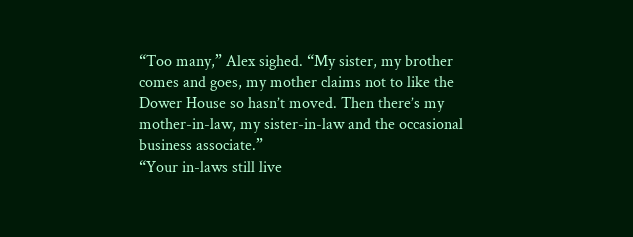“Too many,” Alex sighed. “My sister, my brother comes and goes, my mother claims not to like the Dower House so hasn’t moved. Then there’s my mother-in-law, my sister-in-law and the occasional business associate.”
“Your in-laws still live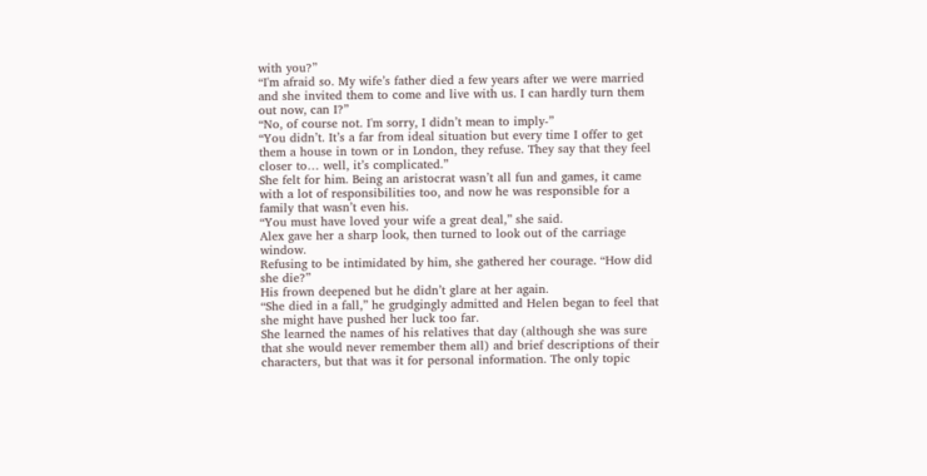with you?”
“I'm afraid so. My wife’s father died a few years after we were married and she invited them to come and live with us. I can hardly turn them out now, can I?”
“No, of course not. I'm sorry, I didn’t mean to imply-”
“You didn’t. It’s a far from ideal situation but every time I offer to get them a house in town or in London, they refuse. They say that they feel closer to… well, it’s complicated.”
She felt for him. Being an aristocrat wasn’t all fun and games, it came with a lot of responsibilities too, and now he was responsible for a family that wasn’t even his.
“You must have loved your wife a great deal,” she said.
Alex gave her a sharp look, then turned to look out of the carriage window.
Refusing to be intimidated by him, she gathered her courage. “How did she die?”
His frown deepened but he didn’t glare at her again.
“She died in a fall,” he grudgingly admitted and Helen began to feel that she might have pushed her luck too far.
She learned the names of his relatives that day (although she was sure that she would never remember them all) and brief descriptions of their characters, but that was it for personal information. The only topic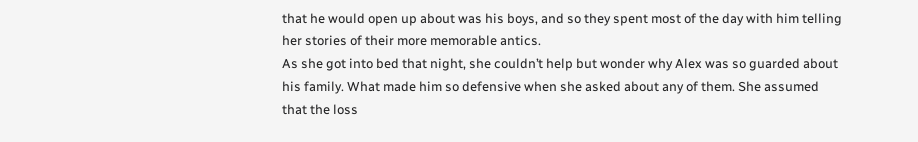that he would open up about was his boys, and so they spent most of the day with him telling her stories of their more memorable antics.
As she got into bed that night, she couldn’t help but wonder why Alex was so guarded about his family. What made him so defensive when she asked about any of them. She assumed that the loss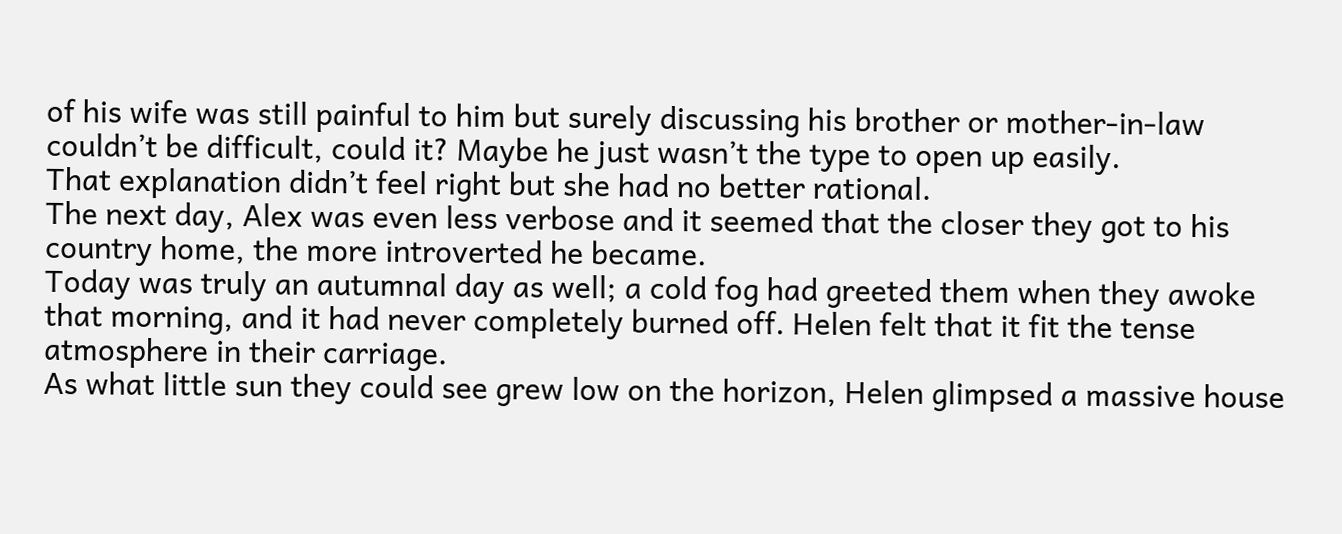of his wife was still painful to him but surely discussing his brother or mother-in-law couldn’t be difficult, could it? Maybe he just wasn’t the type to open up easily.
That explanation didn’t feel right but she had no better rational.
The next day, Alex was even less verbose and it seemed that the closer they got to his country home, the more introverted he became.
Today was truly an autumnal day as well; a cold fog had greeted them when they awoke that morning, and it had never completely burned off. Helen felt that it fit the tense atmosphere in their carriage.
As what little sun they could see grew low on the horizon, Helen glimpsed a massive house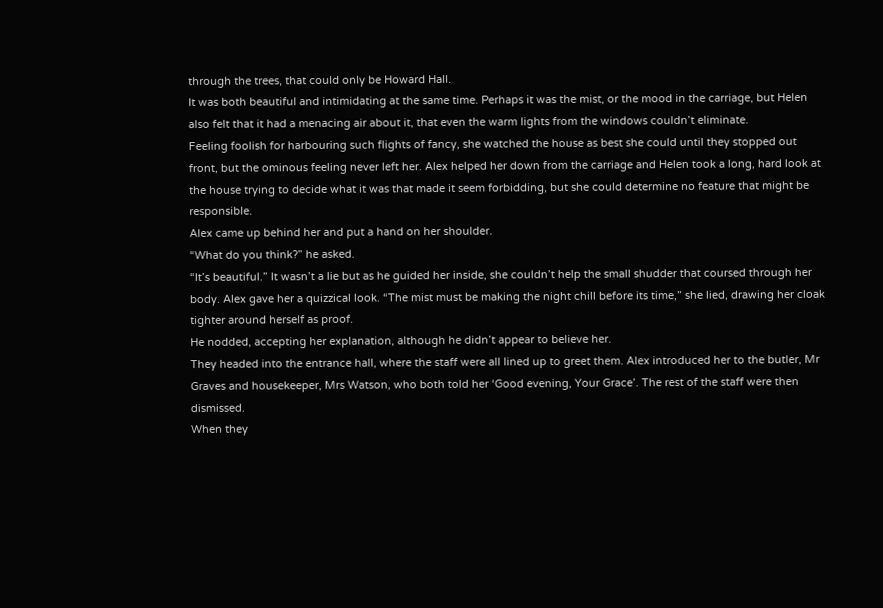through the trees, that could only be Howard Hall.
It was both beautiful and intimidating at the same time. Perhaps it was the mist, or the mood in the carriage, but Helen also felt that it had a menacing air about it, that even the warm lights from the windows couldn’t eliminate.
Feeling foolish for harbouring such flights of fancy, she watched the house as best she could until they stopped out front, but the ominous feeling never left her. Alex helped her down from the carriage and Helen took a long, hard look at the house trying to decide what it was that made it seem forbidding, but she could determine no feature that might be responsible.
Alex came up behind her and put a hand on her shoulder.
“What do you think?” he asked.
“It’s beautiful.” It wasn’t a lie but as he guided her inside, she couldn’t help the small shudder that coursed through her body. Alex gave her a quizzical look. “The mist must be making the night chill before its time,” she lied, drawing her cloak tighter around herself as proof.
He nodded, accepting her explanation, although he didn’t appear to believe her.
They headed into the entrance hall, where the staff were all lined up to greet them. Alex introduced her to the butler, Mr Graves and housekeeper, Mrs Watson, who both told her ‘Good evening, Your Grace’. The rest of the staff were then dismissed.
When they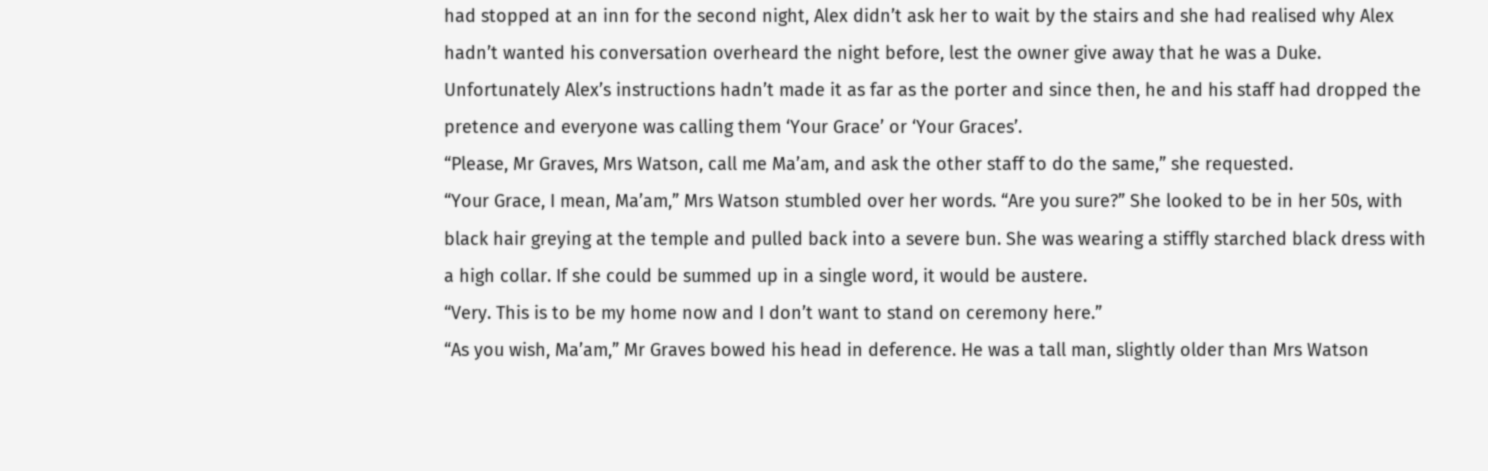had stopped at an inn for the second night, Alex didn’t ask her to wait by the stairs and she had realised why Alex hadn’t wanted his conversation overheard the night before, lest the owner give away that he was a Duke. Unfortunately Alex’s instructions hadn’t made it as far as the porter and since then, he and his staff had dropped the pretence and everyone was calling them ‘Your Grace’ or ‘Your Graces’.
“Please, Mr Graves, Mrs Watson, call me Ma’am, and ask the other staff to do the same,” she requested.
“Your Grace, I mean, Ma’am,” Mrs Watson stumbled over her words. “Are you sure?” She looked to be in her 50s, with black hair greying at the temple and pulled back into a severe bun. She was wearing a stiffly starched black dress with a high collar. If she could be summed up in a single word, it would be austere.
“Very. This is to be my home now and I don’t want to stand on ceremony here.”
“As you wish, Ma’am,” Mr Graves bowed his head in deference. He was a tall man, slightly older than Mrs Watson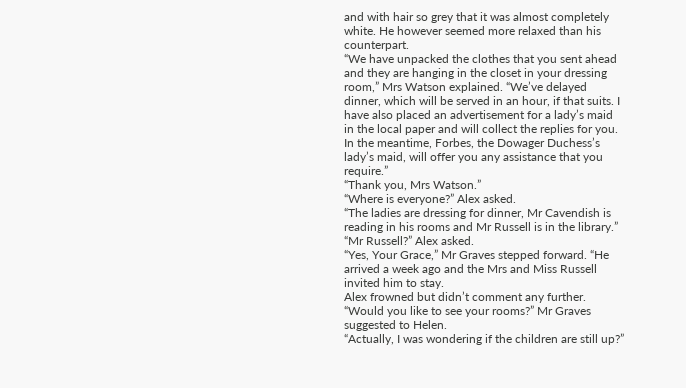and with hair so grey that it was almost completely white. He however seemed more relaxed than his counterpart.
“We have unpacked the clothes that you sent ahead and they are hanging in the closet in your dressing room,” Mrs Watson explained. “We’ve delayed dinner, which will be served in an hour, if that suits. I have also placed an advertisement for a lady’s maid in the local paper and will collect the replies for you. In the meantime, Forbes, the Dowager Duchess’s lady’s maid, will offer you any assistance that you require.”
“Thank you, Mrs Watson.”
“Where is everyone?” Alex asked.
“The ladies are dressing for dinner, Mr Cavendish is reading in his rooms and Mr Russell is in the library.”
“Mr Russell?” Alex asked.
“Yes, Your Grace,” Mr Graves stepped forward. “He arrived a week ago and the Mrs and Miss Russell invited him to stay.
Alex frowned but didn’t comment any further.
“Would you like to see your rooms?” Mr Graves suggested to Helen.
“Actually, I was wondering if the children are still up?”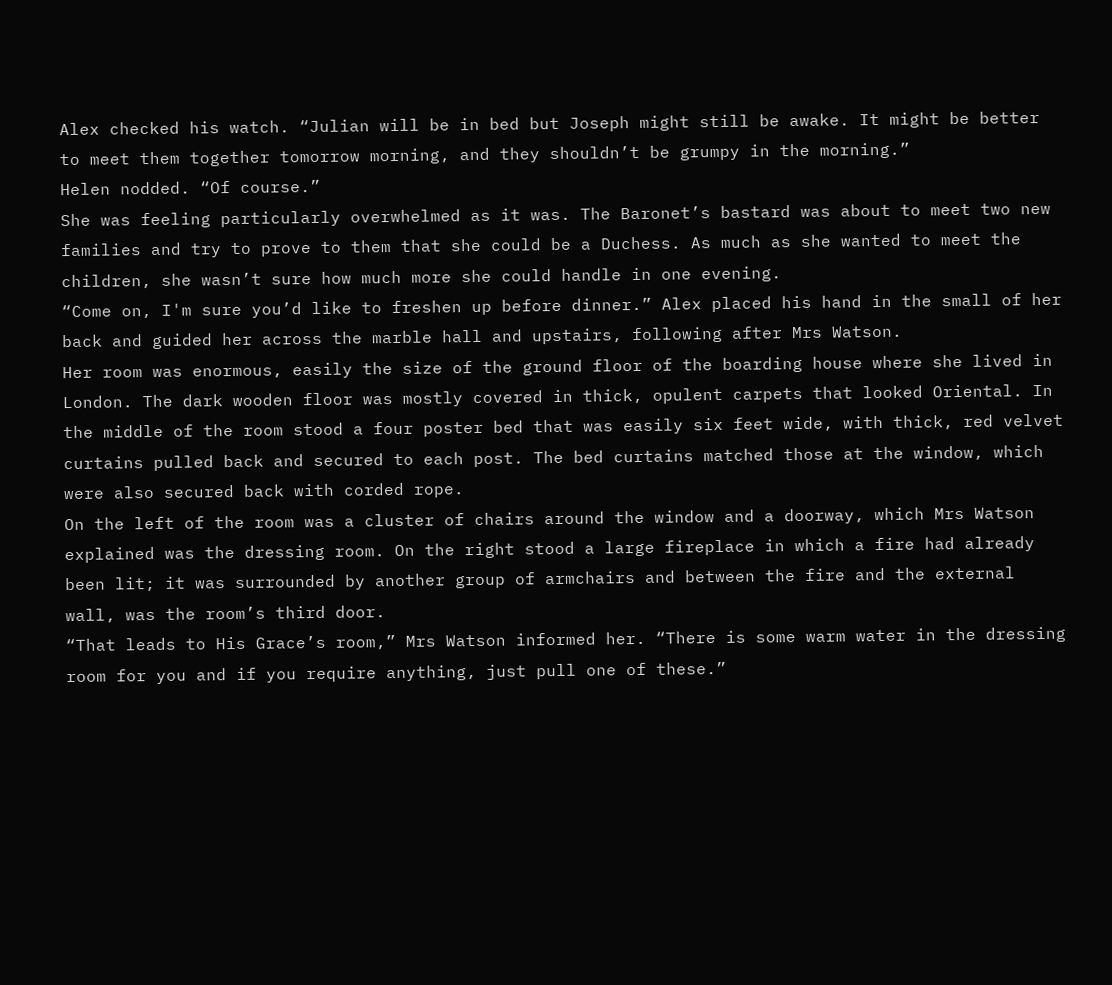Alex checked his watch. “Julian will be in bed but Joseph might still be awake. It might be better to meet them together tomorrow morning, and they shouldn’t be grumpy in the morning.”
Helen nodded. “Of course.”
She was feeling particularly overwhelmed as it was. The Baronet’s bastard was about to meet two new families and try to prove to them that she could be a Duchess. As much as she wanted to meet the children, she wasn’t sure how much more she could handle in one evening.
“Come on, I'm sure you’d like to freshen up before dinner.” Alex placed his hand in the small of her back and guided her across the marble hall and upstairs, following after Mrs Watson.
Her room was enormous, easily the size of the ground floor of the boarding house where she lived in London. The dark wooden floor was mostly covered in thick, opulent carpets that looked Oriental. In the middle of the room stood a four poster bed that was easily six feet wide, with thick, red velvet curtains pulled back and secured to each post. The bed curtains matched those at the window, which were also secured back with corded rope.
On the left of the room was a cluster of chairs around the window and a doorway, which Mrs Watson explained was the dressing room. On the right stood a large fireplace in which a fire had already been lit; it was surrounded by another group of armchairs and between the fire and the external wall, was the room’s third door.
“That leads to His Grace’s room,” Mrs Watson informed her. “There is some warm water in the dressing room for you and if you require anything, just pull one of these.”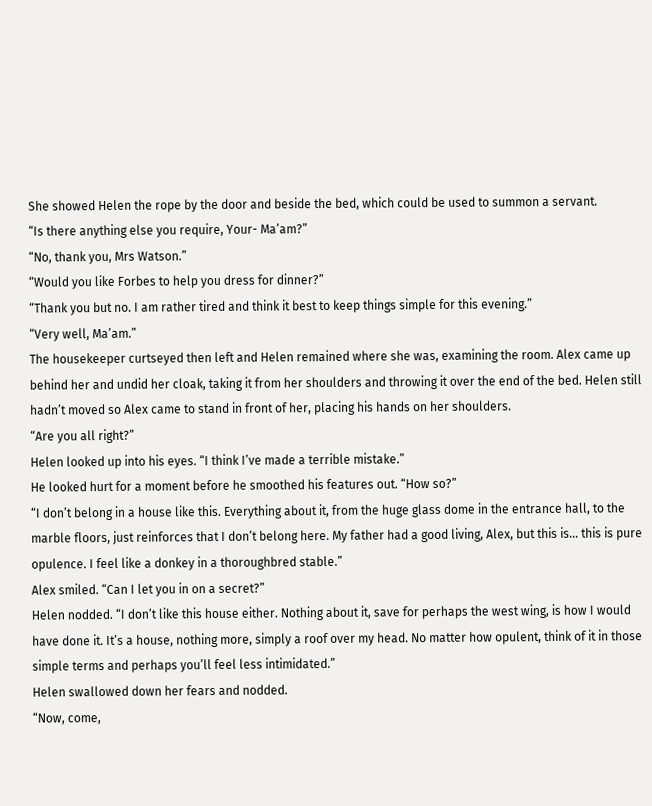She showed Helen the rope by the door and beside the bed, which could be used to summon a servant.
“Is there anything else you require, Your- Ma’am?”
“No, thank you, Mrs Watson.”
“Would you like Forbes to help you dress for dinner?”
“Thank you but no. I am rather tired and think it best to keep things simple for this evening.”
“Very well, Ma’am.”
The housekeeper curtseyed then left and Helen remained where she was, examining the room. Alex came up behind her and undid her cloak, taking it from her shoulders and throwing it over the end of the bed. Helen still hadn’t moved so Alex came to stand in front of her, placing his hands on her shoulders.
“Are you all right?”
Helen looked up into his eyes. “I think I’ve made a terrible mistake.”
He looked hurt for a moment before he smoothed his features out. “How so?”
“I don’t belong in a house like this. Everything about it, from the huge glass dome in the entrance hall, to the marble floors, just reinforces that I don’t belong here. My father had a good living, Alex, but this is… this is pure opulence. I feel like a donkey in a thoroughbred stable.”
Alex smiled. “Can I let you in on a secret?”
Helen nodded. “I don’t like this house either. Nothing about it, save for perhaps the west wing, is how I would have done it. It’s a house, nothing more, simply a roof over my head. No matter how opulent, think of it in those simple terms and perhaps you’ll feel less intimidated.”
Helen swallowed down her fears and nodded.
“Now, come,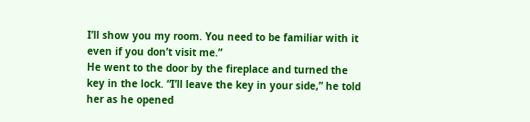I’ll show you my room. You need to be familiar with it even if you don’t visit me.”
He went to the door by the fireplace and turned the key in the lock. “I’ll leave the key in your side,” he told her as he opened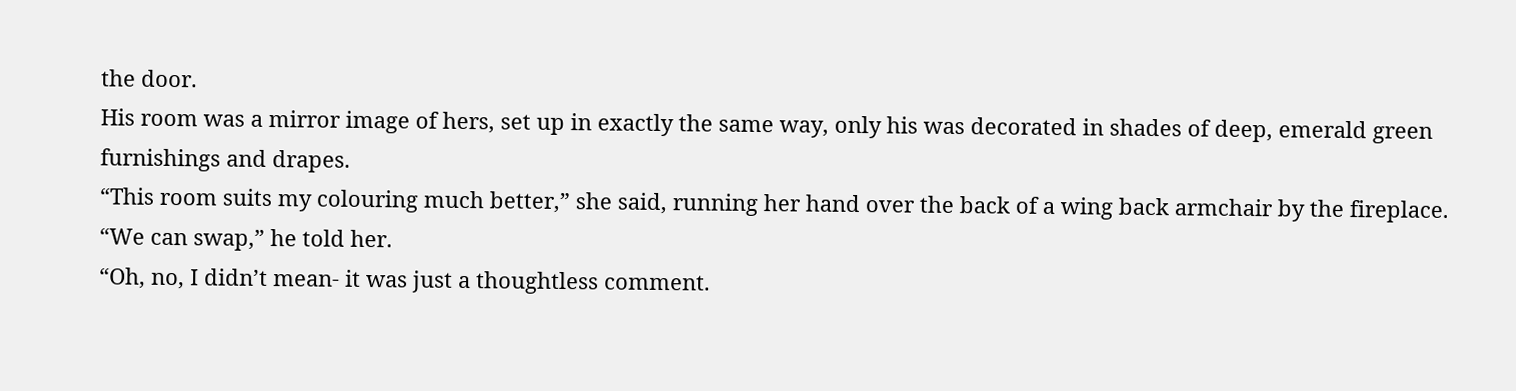the door.
His room was a mirror image of hers, set up in exactly the same way, only his was decorated in shades of deep, emerald green furnishings and drapes.
“This room suits my colouring much better,” she said, running her hand over the back of a wing back armchair by the fireplace.
“We can swap,” he told her.
“Oh, no, I didn’t mean- it was just a thoughtless comment.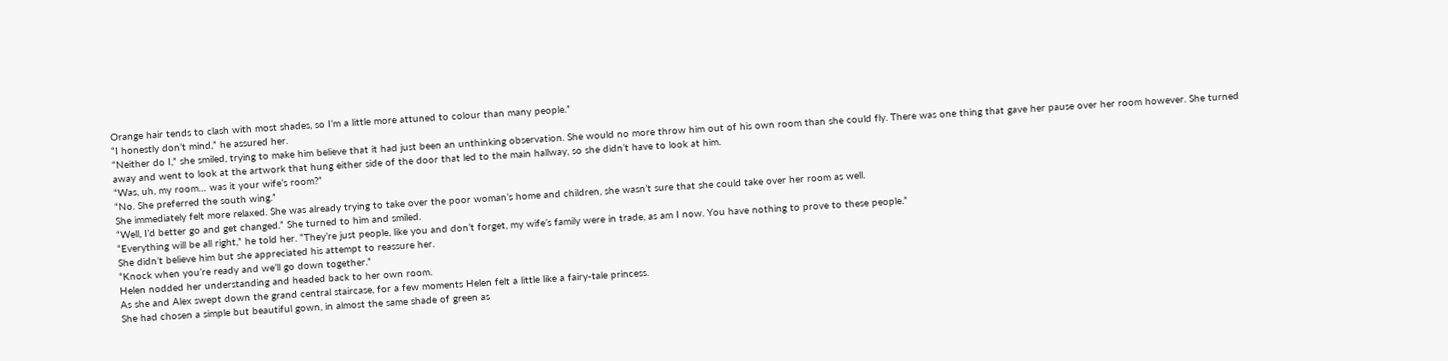Orange hair tends to clash with most shades, so I’m a little more attuned to colour than many people.”
“I honestly don’t mind,” he assured her.
“Neither do I,” she smiled, trying to make him believe that it had just been an unthinking observation. She would no more throw him out of his own room than she could fly. There was one thing that gave her pause over her room however. She turned away and went to look at the artwork that hung either side of the door that led to the main hallway, so she didn’t have to look at him.
“Was, uh, my room… was it your wife’s room?”
“No. She preferred the south wing.”
She immediately felt more relaxed. She was already trying to take over the poor woman’s home and children, she wasn’t sure that she could take over her room as well.
“Well, I’d better go and get changed.” She turned to him and smiled.
“Everything will be all right,” he told her. “They’re just people, like you and don’t forget, my wife’s family were in trade, as am I now. You have nothing to prove to these people.”
She didn’t believe him but she appreciated his attempt to reassure her.
“Knock when you’re ready and we’ll go down together.”
Helen nodded her understanding and headed back to her own room.
As she and Alex swept down the grand central staircase, for a few moments Helen felt a little like a fairy-tale princess.
She had chosen a simple but beautiful gown, in almost the same shade of green as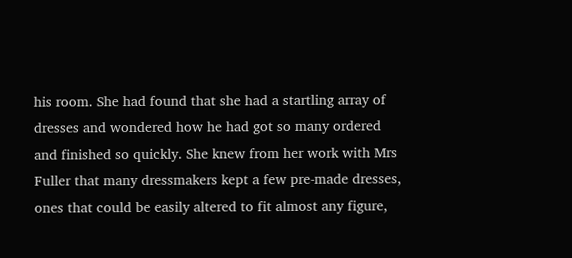his room. She had found that she had a startling array of dresses and wondered how he had got so many ordered and finished so quickly. She knew from her work with Mrs Fuller that many dressmakers kept a few pre-made dresses, ones that could be easily altered to fit almost any figure,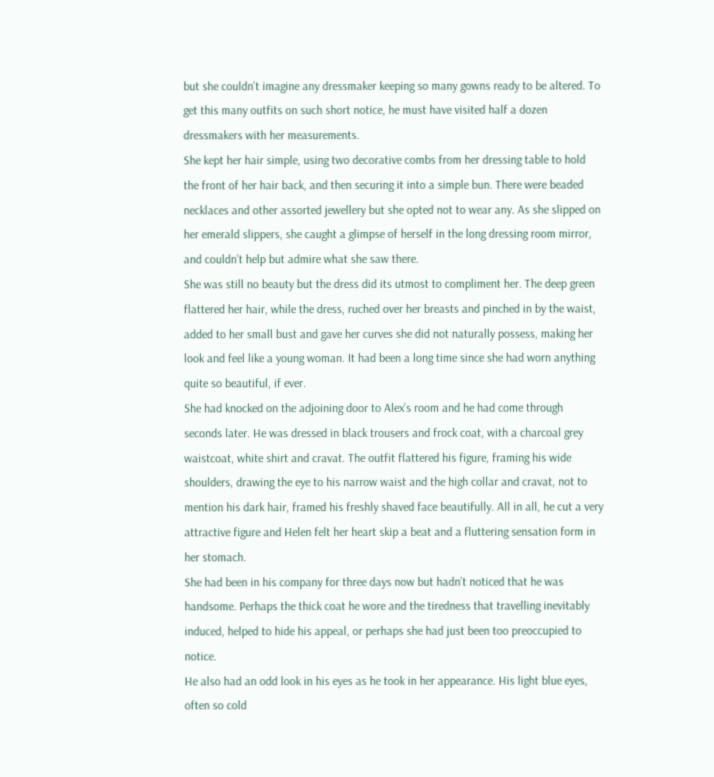but she couldn’t imagine any dressmaker keeping so many gowns ready to be altered. To get this many outfits on such short notice, he must have visited half a dozen dressmakers with her measurements.
She kept her hair simple, using two decorative combs from her dressing table to hold the front of her hair back, and then securing it into a simple bun. There were beaded necklaces and other assorted jewellery but she opted not to wear any. As she slipped on her emerald slippers, she caught a glimpse of herself in the long dressing room mirror, and couldn’t help but admire what she saw there.
She was still no beauty but the dress did its utmost to compliment her. The deep green flattered her hair, while the dress, ruched over her breasts and pinched in by the waist, added to her small bust and gave her curves she did not naturally possess, making her look and feel like a young woman. It had been a long time since she had worn anything quite so beautiful, if ever.
She had knocked on the adjoining door to Alex’s room and he had come through seconds later. He was dressed in black trousers and frock coat, with a charcoal grey waistcoat, white shirt and cravat. The outfit flattered his figure, framing his wide shoulders, drawing the eye to his narrow waist and the high collar and cravat, not to mention his dark hair, framed his freshly shaved face beautifully. All in all, he cut a very attractive figure and Helen felt her heart skip a beat and a fluttering sensation form in her stomach.
She had been in his company for three days now but hadn’t noticed that he was handsome. Perhaps the thick coat he wore and the tiredness that travelling inevitably induced, helped to hide his appeal, or perhaps she had just been too preoccupied to notice.
He also had an odd look in his eyes as he took in her appearance. His light blue eyes, often so cold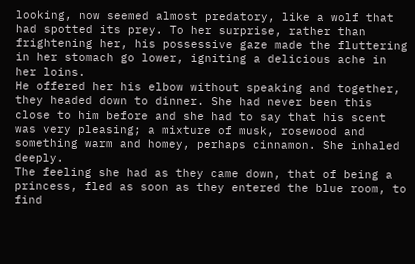looking, now seemed almost predatory, like a wolf that had spotted its prey. To her surprise, rather than frightening her, his possessive gaze made the fluttering in her stomach go lower, igniting a delicious ache in her loins.
He offered her his elbow without speaking and together, they headed down to dinner. She had never been this close to him before and she had to say that his scent was very pleasing; a mixture of musk, rosewood and something warm and homey, perhaps cinnamon. She inhaled deeply.
The feeling she had as they came down, that of being a princess, fled as soon as they entered the blue room, to find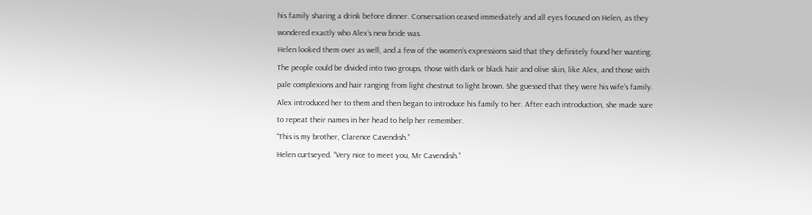his family sharing a drink before dinner. Conversation ceased immediately and all eyes focused on Helen, as they wondered exactly who Alex’s new bride was.
Helen looked them over as well, and a few of the women’s expressions said that they definitely found her wanting.
The people could be divided into two groups, those with dark or black hair and olive skin, like Alex, and those with pale complexions and hair ranging from light chestnut to light brown. She guessed that they were his wife’s family.
Alex introduced her to them and then began to introduce his family to her. After each introduction, she made sure to repeat their names in her head to help her remember.
“This is my brother, Clarence Cavendish.”
Helen curtseyed. “Very nice to meet you, Mr Cavendish.”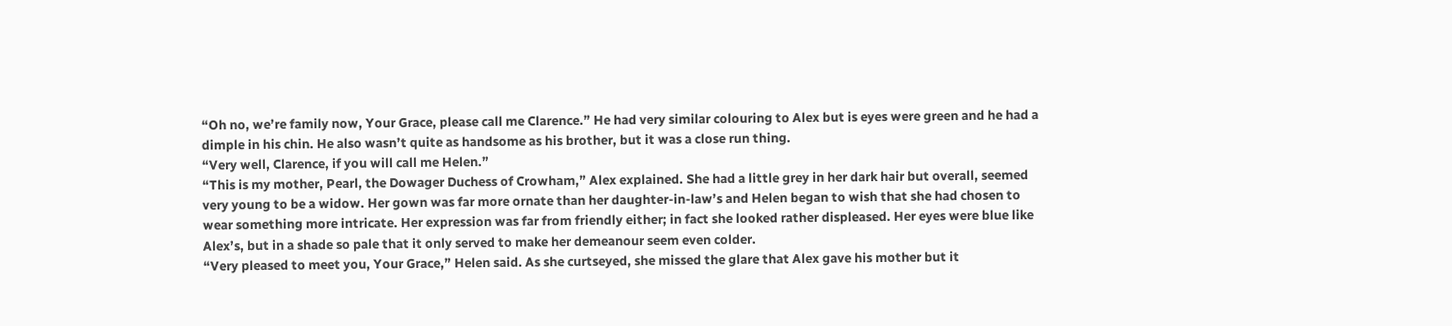“Oh no, we’re family now, Your Grace, please call me Clarence.” He had very similar colouring to Alex but is eyes were green and he had a dimple in his chin. He also wasn’t quite as handsome as his brother, but it was a close run thing.
“Very well, Clarence, if you will call me Helen.”
“This is my mother, Pearl, the Dowager Duchess of Crowham,” Alex explained. She had a little grey in her dark hair but overall, seemed very young to be a widow. Her gown was far more ornate than her daughter-in-law’s and Helen began to wish that she had chosen to wear something more intricate. Her expression was far from friendly either; in fact she looked rather displeased. Her eyes were blue like Alex’s, but in a shade so pale that it only served to make her demeanour seem even colder.
“Very pleased to meet you, Your Grace,” Helen said. As she curtseyed, she missed the glare that Alex gave his mother but it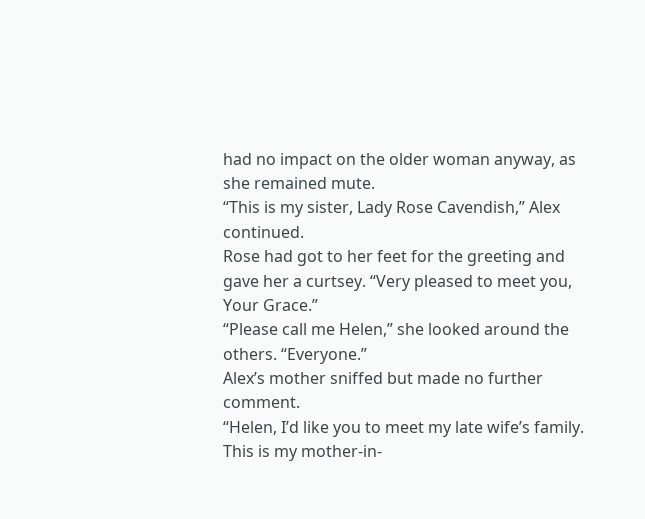had no impact on the older woman anyway, as she remained mute.
“This is my sister, Lady Rose Cavendish,” Alex continued.
Rose had got to her feet for the greeting and gave her a curtsey. “Very pleased to meet you, Your Grace.”
“Please call me Helen,” she looked around the others. “Everyone.”
Alex’s mother sniffed but made no further comment.
“Helen, I’d like you to meet my late wife’s family. This is my mother-in-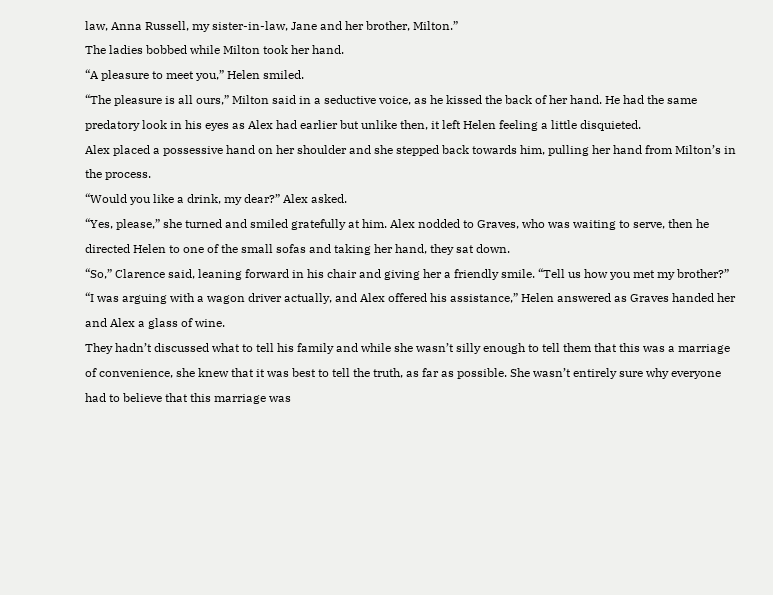law, Anna Russell, my sister-in-law, Jane and her brother, Milton.”
The ladies bobbed while Milton took her hand.
“A pleasure to meet you,” Helen smiled.
“The pleasure is all ours,” Milton said in a seductive voice, as he kissed the back of her hand. He had the same predatory look in his eyes as Alex had earlier but unlike then, it left Helen feeling a little disquieted.
Alex placed a possessive hand on her shoulder and she stepped back towards him, pulling her hand from Milton’s in the process.
“Would you like a drink, my dear?” Alex asked.
“Yes, please,” she turned and smiled gratefully at him. Alex nodded to Graves, who was waiting to serve, then he directed Helen to one of the small sofas and taking her hand, they sat down.
“So,” Clarence said, leaning forward in his chair and giving her a friendly smile. “Tell us how you met my brother?”
“I was arguing with a wagon driver actually, and Alex offered his assistance,” Helen answered as Graves handed her and Alex a glass of wine.
They hadn’t discussed what to tell his family and while she wasn’t silly enough to tell them that this was a marriage of convenience, she knew that it was best to tell the truth, as far as possible. She wasn’t entirely sure why everyone had to believe that this marriage was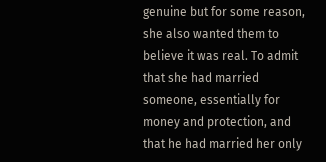genuine but for some reason, she also wanted them to believe it was real. To admit that she had married someone, essentially for money and protection, and that he had married her only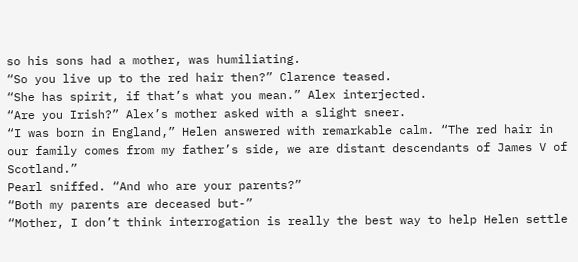so his sons had a mother, was humiliating.
“So you live up to the red hair then?” Clarence teased.
“She has spirit, if that’s what you mean.” Alex interjected.
“Are you Irish?” Alex’s mother asked with a slight sneer.
“I was born in England,” Helen answered with remarkable calm. “The red hair in our family comes from my father’s side, we are distant descendants of James V of Scotland.”
Pearl sniffed. “And who are your parents?”
“Both my parents are deceased but-”
“Mother, I don’t think interrogation is really the best way to help Helen settle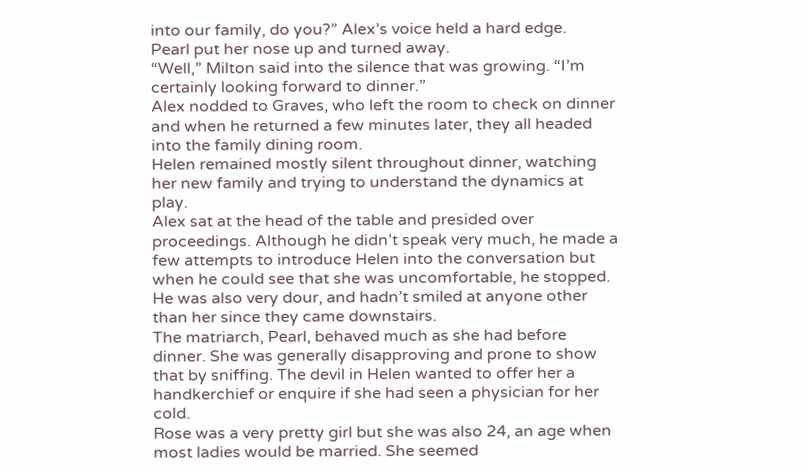into our family, do you?” Alex’s voice held a hard edge.
Pearl put her nose up and turned away.
“Well,” Milton said into the silence that was growing. “I’m certainly looking forward to dinner.”
Alex nodded to Graves, who left the room to check on dinner and when he returned a few minutes later, they all headed into the family dining room.
Helen remained mostly silent throughout dinner, watching her new family and trying to understand the dynamics at play.
Alex sat at the head of the table and presided over proceedings. Although he didn’t speak very much, he made a few attempts to introduce Helen into the conversation but when he could see that she was uncomfortable, he stopped. He was also very dour, and hadn’t smiled at anyone other than her since they came downstairs.
The matriarch, Pearl, behaved much as she had before dinner. She was generally disapproving and prone to show that by sniffing. The devil in Helen wanted to offer her a handkerchief or enquire if she had seen a physician for her cold.
Rose was a very pretty girl but she was also 24, an age when most ladies would be married. She seemed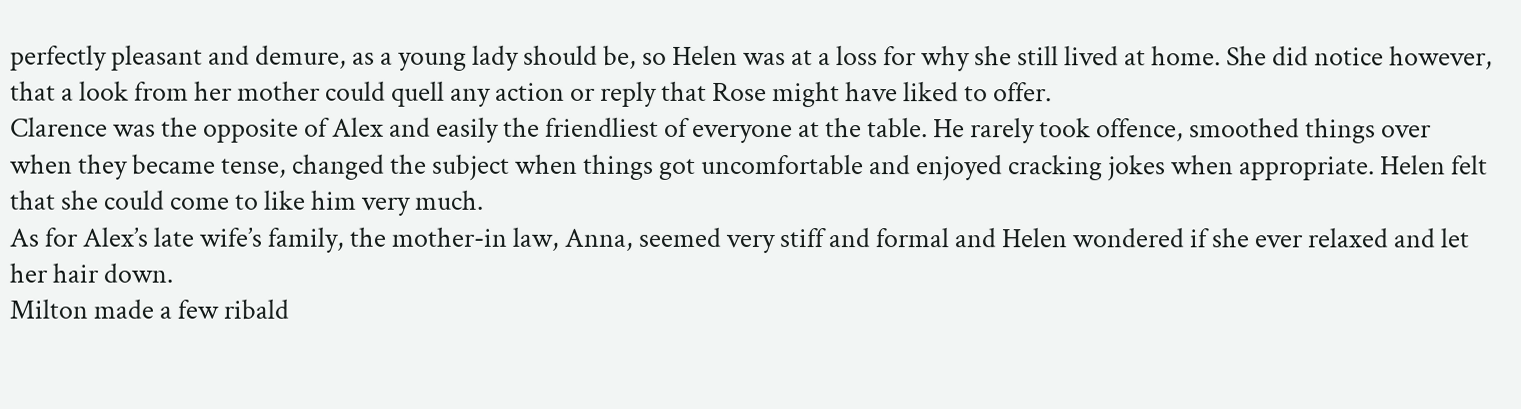perfectly pleasant and demure, as a young lady should be, so Helen was at a loss for why she still lived at home. She did notice however, that a look from her mother could quell any action or reply that Rose might have liked to offer.
Clarence was the opposite of Alex and easily the friendliest of everyone at the table. He rarely took offence, smoothed things over when they became tense, changed the subject when things got uncomfortable and enjoyed cracking jokes when appropriate. Helen felt that she could come to like him very much.
As for Alex’s late wife’s family, the mother-in law, Anna, seemed very stiff and formal and Helen wondered if she ever relaxed and let her hair down.
Milton made a few ribald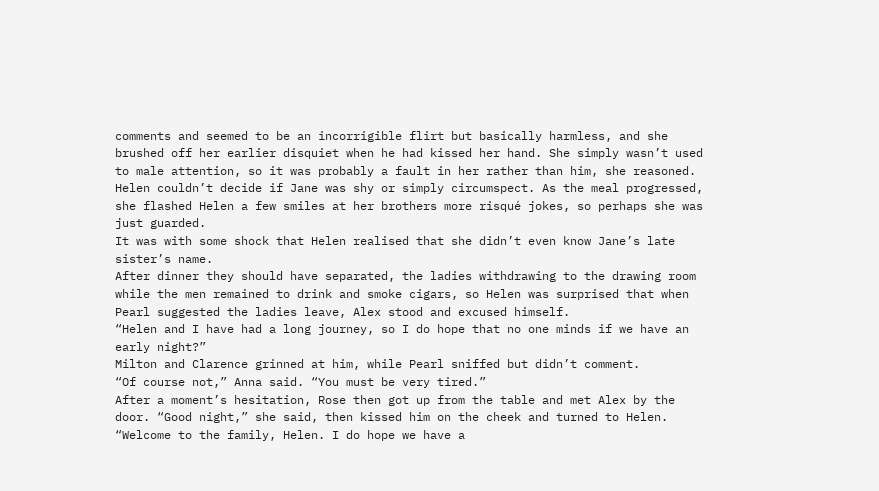comments and seemed to be an incorrigible flirt but basically harmless, and she brushed off her earlier disquiet when he had kissed her hand. She simply wasn’t used to male attention, so it was probably a fault in her rather than him, she reasoned.
Helen couldn’t decide if Jane was shy or simply circumspect. As the meal progressed, she flashed Helen a few smiles at her brothers more risqué jokes, so perhaps she was just guarded.
It was with some shock that Helen realised that she didn’t even know Jane’s late sister’s name.
After dinner they should have separated, the ladies withdrawing to the drawing room while the men remained to drink and smoke cigars, so Helen was surprised that when Pearl suggested the ladies leave, Alex stood and excused himself.
“Helen and I have had a long journey, so I do hope that no one minds if we have an early night?”
Milton and Clarence grinned at him, while Pearl sniffed but didn’t comment.
“Of course not,” Anna said. “You must be very tired.”
After a moment’s hesitation, Rose then got up from the table and met Alex by the door. “Good night,” she said, then kissed him on the cheek and turned to Helen. “Welcome to the family, Helen. I do hope we have a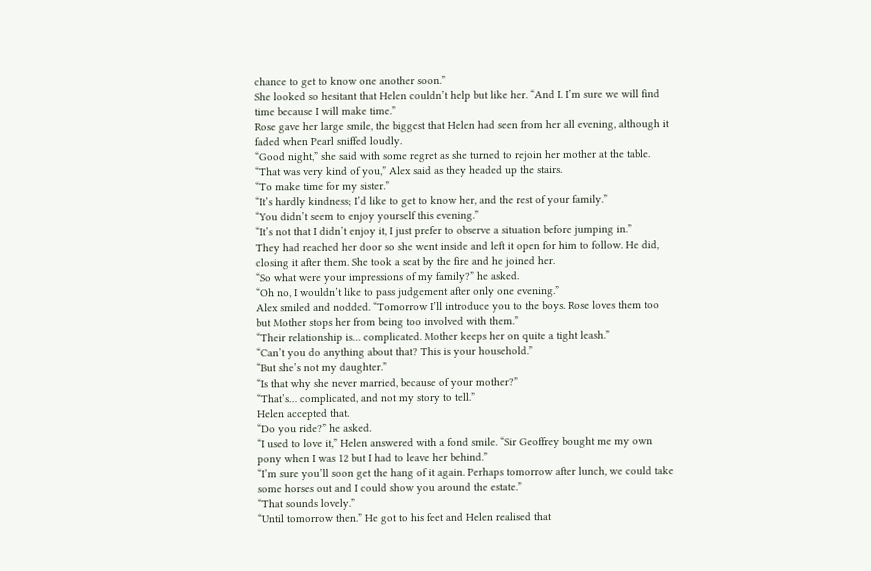chance to get to know one another soon.”
She looked so hesitant that Helen couldn’t help but like her. “And I. I’m sure we will find time because I will make time.”
Rose gave her large smile, the biggest that Helen had seen from her all evening, although it faded when Pearl sniffed loudly.
“Good night,” she said with some regret as she turned to rejoin her mother at the table.
“That was very kind of you,” Alex said as they headed up the stairs.
“To make time for my sister.”
“It’s hardly kindness; I’d like to get to know her, and the rest of your family.”
“You didn’t seem to enjoy yourself this evening.”
“It’s not that I didn’t enjoy it, I just prefer to observe a situation before jumping in.”
They had reached her door so she went inside and left it open for him to follow. He did, closing it after them. She took a seat by the fire and he joined her.
“So what were your impressions of my family?” he asked.
“Oh no, I wouldn’t like to pass judgement after only one evening.”
Alex smiled and nodded. “Tomorrow I’ll introduce you to the boys. Rose loves them too but Mother stops her from being too involved with them.”
“Their relationship is… complicated. Mother keeps her on quite a tight leash.”
“Can’t you do anything about that? This is your household.”
“But she’s not my daughter.”
“Is that why she never married, because of your mother?”
“That’s… complicated, and not my story to tell.”
Helen accepted that.
“Do you ride?” he asked.
“I used to love it,” Helen answered with a fond smile. “Sir Geoffrey bought me my own pony when I was 12 but I had to leave her behind.”
“I’m sure you’ll soon get the hang of it again. Perhaps tomorrow after lunch, we could take some horses out and I could show you around the estate.”
“That sounds lovely.”
“Until tomorrow then.” He got to his feet and Helen realised that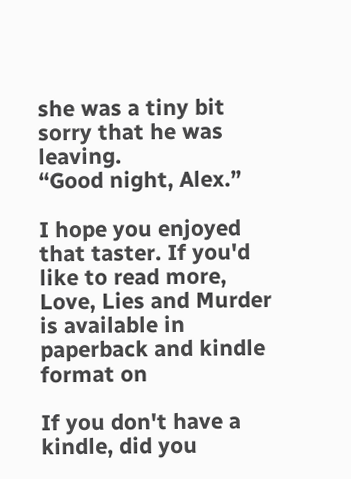she was a tiny bit sorry that he was leaving.
“Good night, Alex.”

I hope you enjoyed that taster. If you'd like to read more,
Love, Lies and Murder is available in paperback and kindle format on

If you don't have a kindle, did you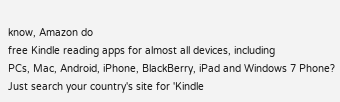know, Amazon do
free Kindle reading apps for almost all devices, including
PCs, Mac, Android, iPhone, BlackBerry, iPad and Windows 7 Phone?
Just search your country's site for 'Kindle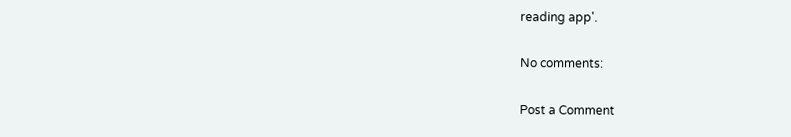reading app'.

No comments:

Post a Comment